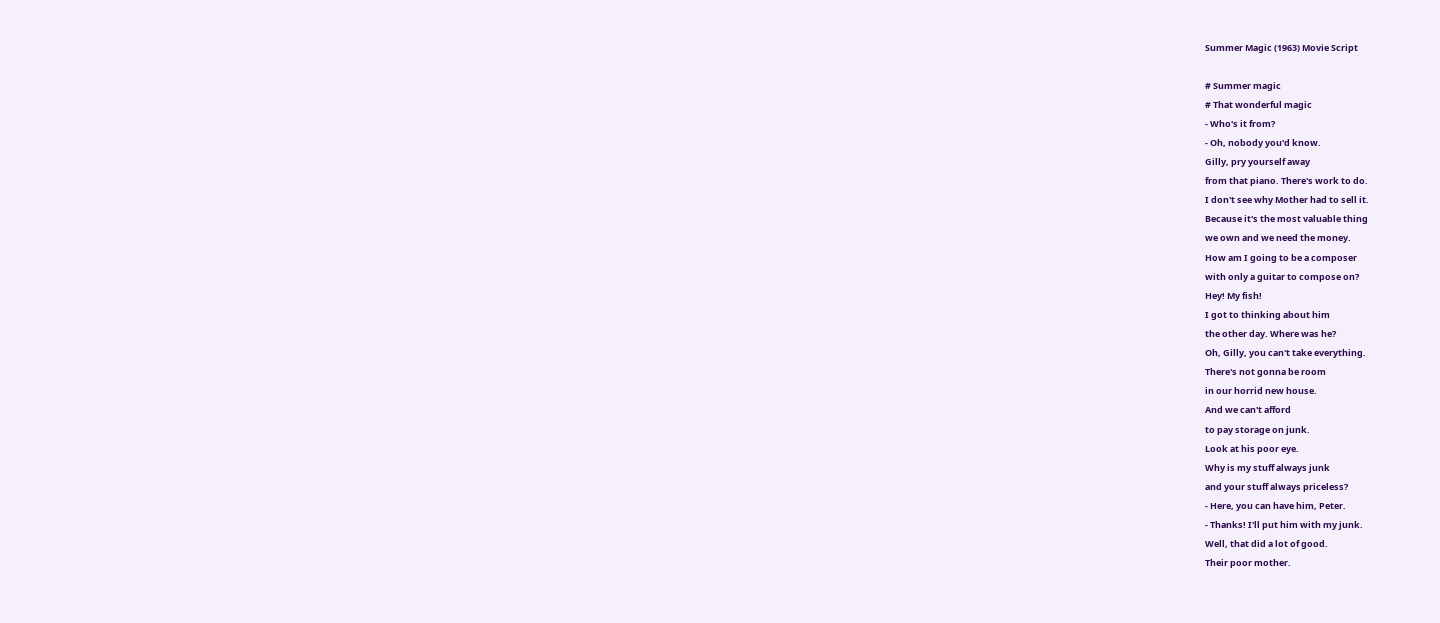Summer Magic (1963) Movie Script

# Summer magic
# That wonderful magic
- Who's it from?
- Oh, nobody you'd know.
Gilly, pry yourself away
from that piano. There's work to do.
I don't see why Mother had to sell it.
Because it's the most valuable thing
we own and we need the money.
How am I going to be a composer
with only a guitar to compose on?
Hey! My fish!
I got to thinking about him
the other day. Where was he?
Oh, Gilly, you can't take everything.
There's not gonna be room
in our horrid new house.
And we can't afford
to pay storage on junk.
Look at his poor eye.
Why is my stuff always junk
and your stuff always priceless?
- Here, you can have him, Peter.
- Thanks! I'll put him with my junk.
Well, that did a lot of good.
Their poor mother.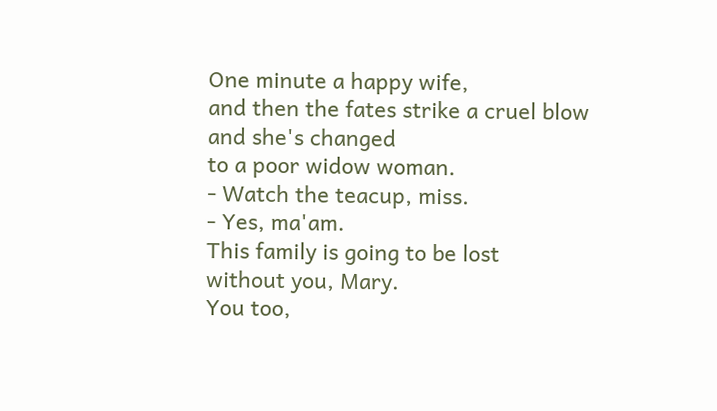One minute a happy wife,
and then the fates strike a cruel blow
and she's changed
to a poor widow woman.
- Watch the teacup, miss.
- Yes, ma'am.
This family is going to be lost
without you, Mary.
You too,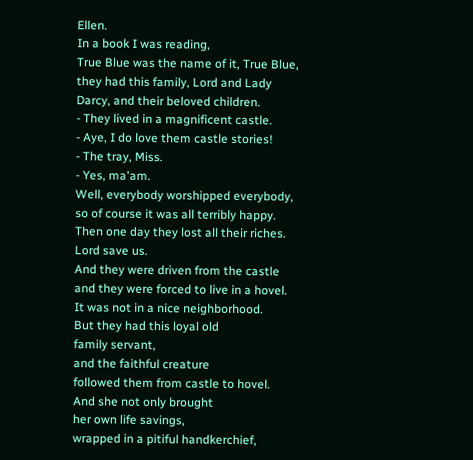Ellen.
In a book I was reading,
True Blue was the name of it, True Blue,
they had this family, Lord and Lady
Darcy, and their beloved children.
- They lived in a magnificent castle.
- Aye, I do love them castle stories!
- The tray, Miss.
- Yes, ma'am.
Well, everybody worshipped everybody,
so of course it was all terribly happy.
Then one day they lost all their riches.
Lord save us.
And they were driven from the castle
and they were forced to live in a hovel.
It was not in a nice neighborhood.
But they had this loyal old
family servant,
and the faithful creature
followed them from castle to hovel.
And she not only brought
her own life savings,
wrapped in a pitiful handkerchief,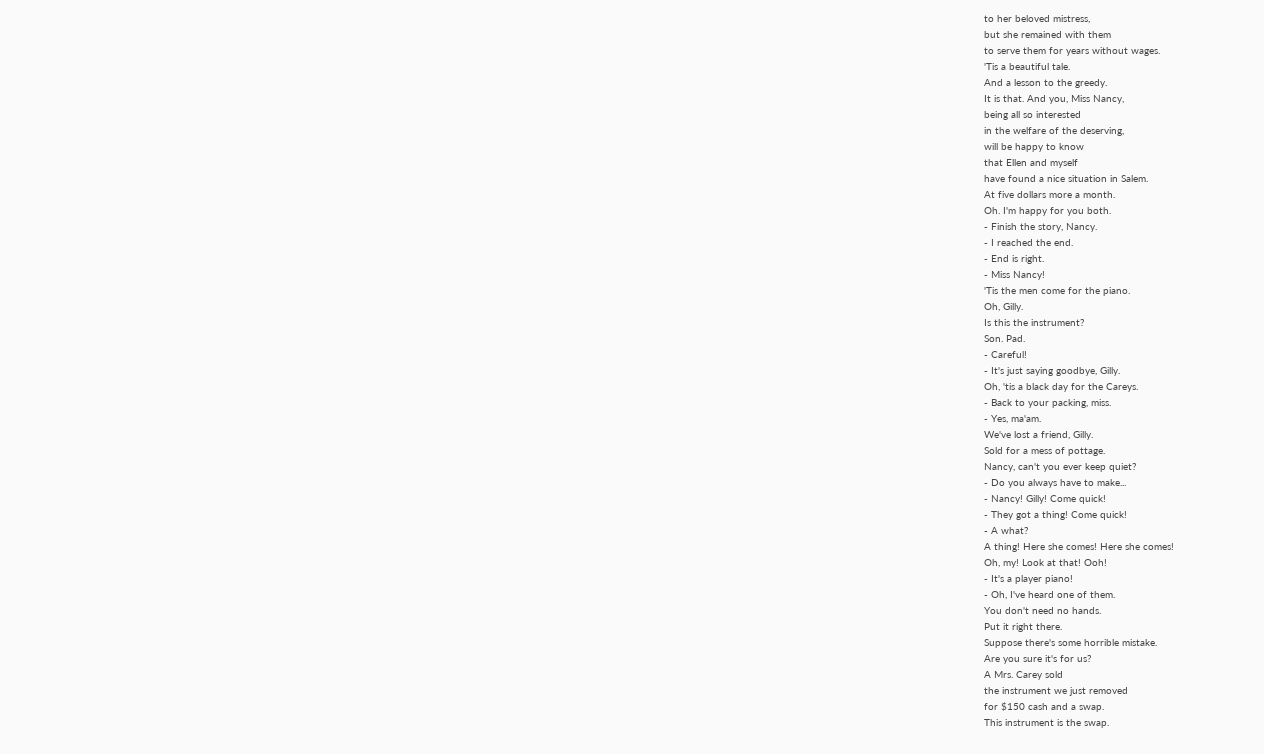to her beloved mistress,
but she remained with them
to serve them for years without wages.
'Tis a beautiful tale.
And a lesson to the greedy.
It is that. And you, Miss Nancy,
being all so interested
in the welfare of the deserving,
will be happy to know
that Ellen and myself
have found a nice situation in Salem.
At five dollars more a month.
Oh. I'm happy for you both.
- Finish the story, Nancy.
- I reached the end.
- End is right.
- Miss Nancy!
'Tis the men come for the piano.
Oh, Gilly.
Is this the instrument?
Son. Pad.
- Careful!
- It's just saying goodbye, Gilly.
Oh, 'tis a black day for the Careys.
- Back to your packing, miss.
- Yes, ma'am.
We've lost a friend, Gilly.
Sold for a mess of pottage.
Nancy, can't you ever keep quiet?
- Do you always have to make...
- Nancy! Gilly! Come quick!
- They got a thing! Come quick!
- A what?
A thing! Here she comes! Here she comes!
Oh, my! Look at that! Ooh!
- It's a player piano!
- Oh, I've heard one of them.
You don't need no hands.
Put it right there.
Suppose there's some horrible mistake.
Are you sure it's for us?
A Mrs. Carey sold
the instrument we just removed
for $150 cash and a swap.
This instrument is the swap.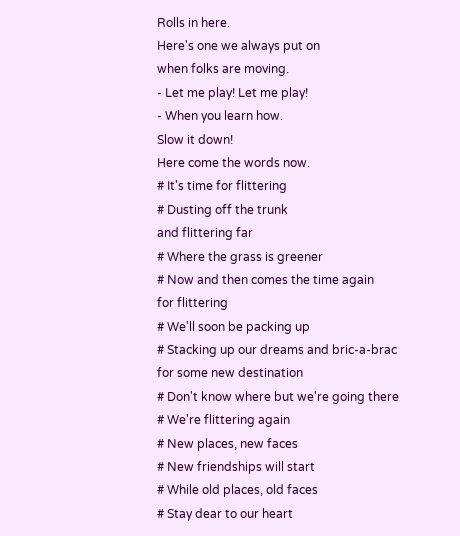Rolls in here.
Here's one we always put on
when folks are moving.
- Let me play! Let me play!
- When you learn how.
Slow it down!
Here come the words now.
# It's time for flittering
# Dusting off the trunk
and flittering far
# Where the grass is greener
# Now and then comes the time again
for flittering
# We'll soon be packing up
# Stacking up our dreams and bric-a-brac
for some new destination
# Don't know where but we're going there
# We're flittering again
# New places, new faces
# New friendships will start
# While old places, old faces
# Stay dear to our heart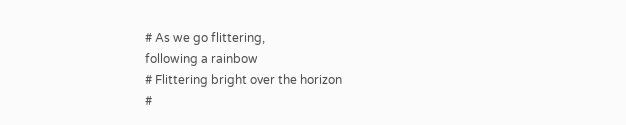# As we go flittering,
following a rainbow
# Flittering bright over the horizon
#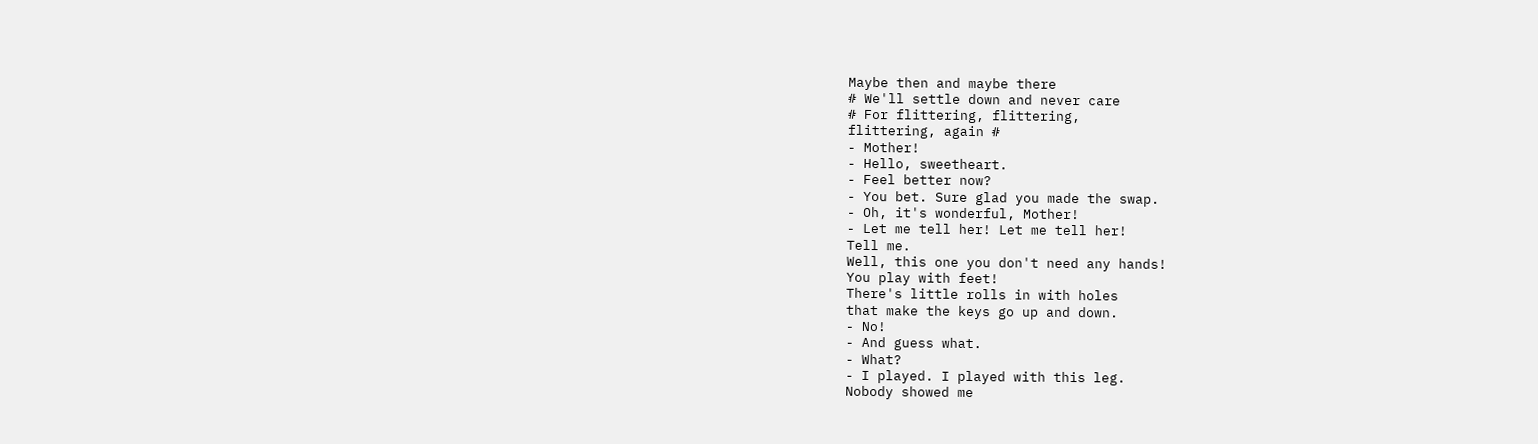Maybe then and maybe there
# We'll settle down and never care
# For flittering, flittering,
flittering, again #
- Mother!
- Hello, sweetheart.
- Feel better now?
- You bet. Sure glad you made the swap.
- Oh, it's wonderful, Mother!
- Let me tell her! Let me tell her!
Tell me.
Well, this one you don't need any hands!
You play with feet!
There's little rolls in with holes
that make the keys go up and down.
- No!
- And guess what.
- What?
- I played. I played with this leg.
Nobody showed me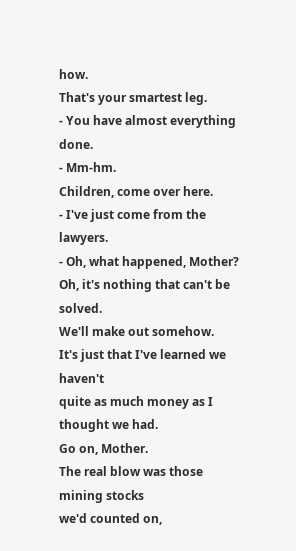how.
That's your smartest leg.
- You have almost everything done.
- Mm-hm.
Children, come over here.
- I've just come from the lawyers.
- Oh, what happened, Mother?
Oh, it's nothing that can't be solved.
We'll make out somehow.
It's just that I've learned we haven't
quite as much money as I thought we had.
Go on, Mother.
The real blow was those mining stocks
we'd counted on,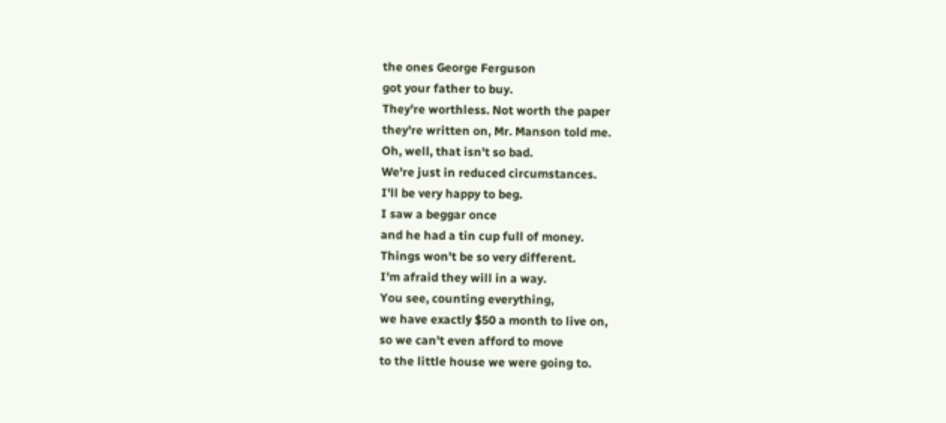the ones George Ferguson
got your father to buy.
They're worthless. Not worth the paper
they're written on, Mr. Manson told me.
Oh, well, that isn't so bad.
We're just in reduced circumstances.
I'll be very happy to beg.
I saw a beggar once
and he had a tin cup full of money.
Things won't be so very different.
I'm afraid they will in a way.
You see, counting everything,
we have exactly $50 a month to live on,
so we can't even afford to move
to the little house we were going to.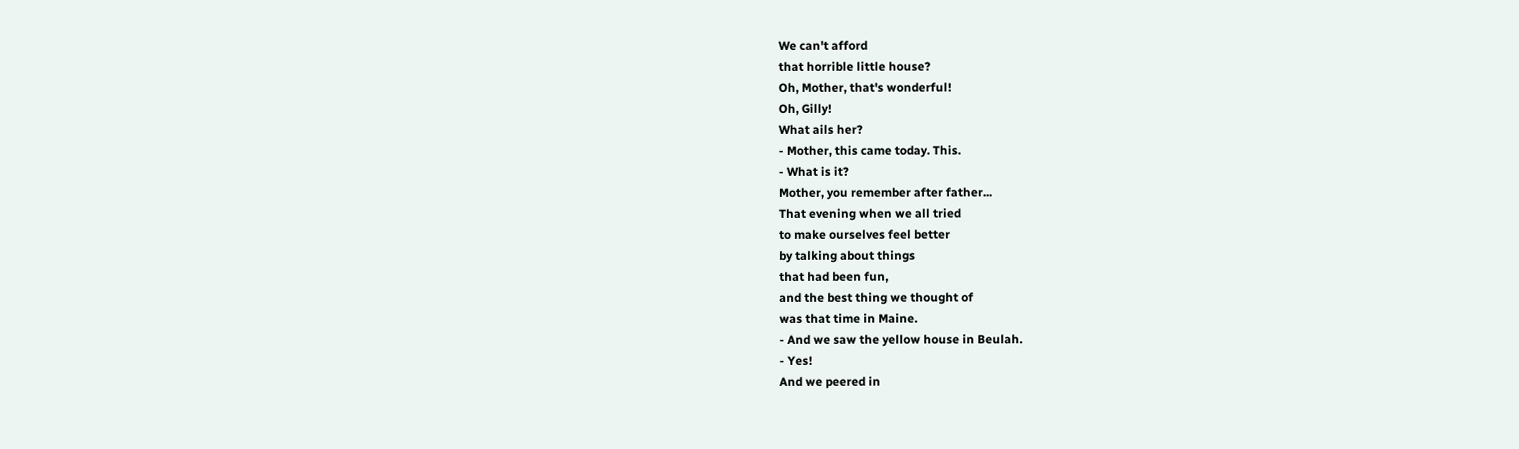We can't afford
that horrible little house?
Oh, Mother, that's wonderful!
Oh, Gilly!
What ails her?
- Mother, this came today. This.
- What is it?
Mother, you remember after father...
That evening when we all tried
to make ourselves feel better
by talking about things
that had been fun,
and the best thing we thought of
was that time in Maine.
- And we saw the yellow house in Beulah.
- Yes!
And we peered in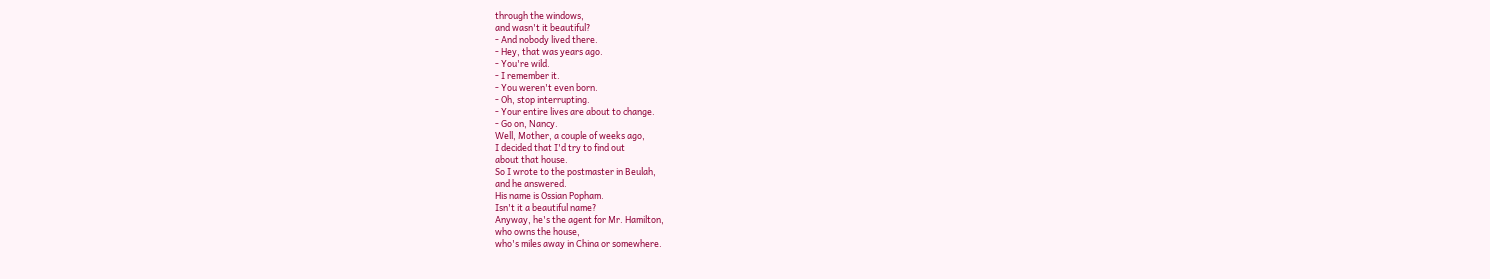through the windows,
and wasn't it beautiful?
- And nobody lived there.
- Hey, that was years ago.
- You're wild.
- I remember it.
- You weren't even born.
- Oh, stop interrupting.
- Your entire lives are about to change.
- Go on, Nancy.
Well, Mother, a couple of weeks ago,
I decided that I'd try to find out
about that house.
So I wrote to the postmaster in Beulah,
and he answered.
His name is Ossian Popham.
Isn't it a beautiful name?
Anyway, he's the agent for Mr. Hamilton,
who owns the house,
who's miles away in China or somewhere.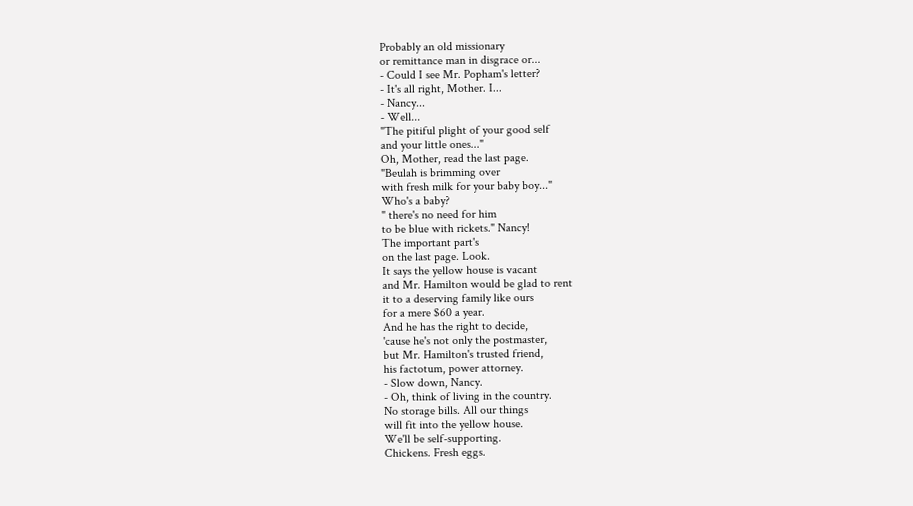Probably an old missionary
or remittance man in disgrace or...
- Could I see Mr. Popham's letter?
- It's all right, Mother. I...
- Nancy...
- Well...
"The pitiful plight of your good self
and your little ones..."
Oh, Mother, read the last page.
"Beulah is brimming over
with fresh milk for your baby boy..."
Who's a baby?
" there's no need for him
to be blue with rickets." Nancy!
The important part's
on the last page. Look.
It says the yellow house is vacant
and Mr. Hamilton would be glad to rent
it to a deserving family like ours
for a mere $60 a year.
And he has the right to decide,
'cause he's not only the postmaster,
but Mr. Hamilton's trusted friend,
his factotum, power attorney.
- Slow down, Nancy.
- Oh, think of living in the country.
No storage bills. All our things
will fit into the yellow house.
We'll be self-supporting.
Chickens. Fresh eggs.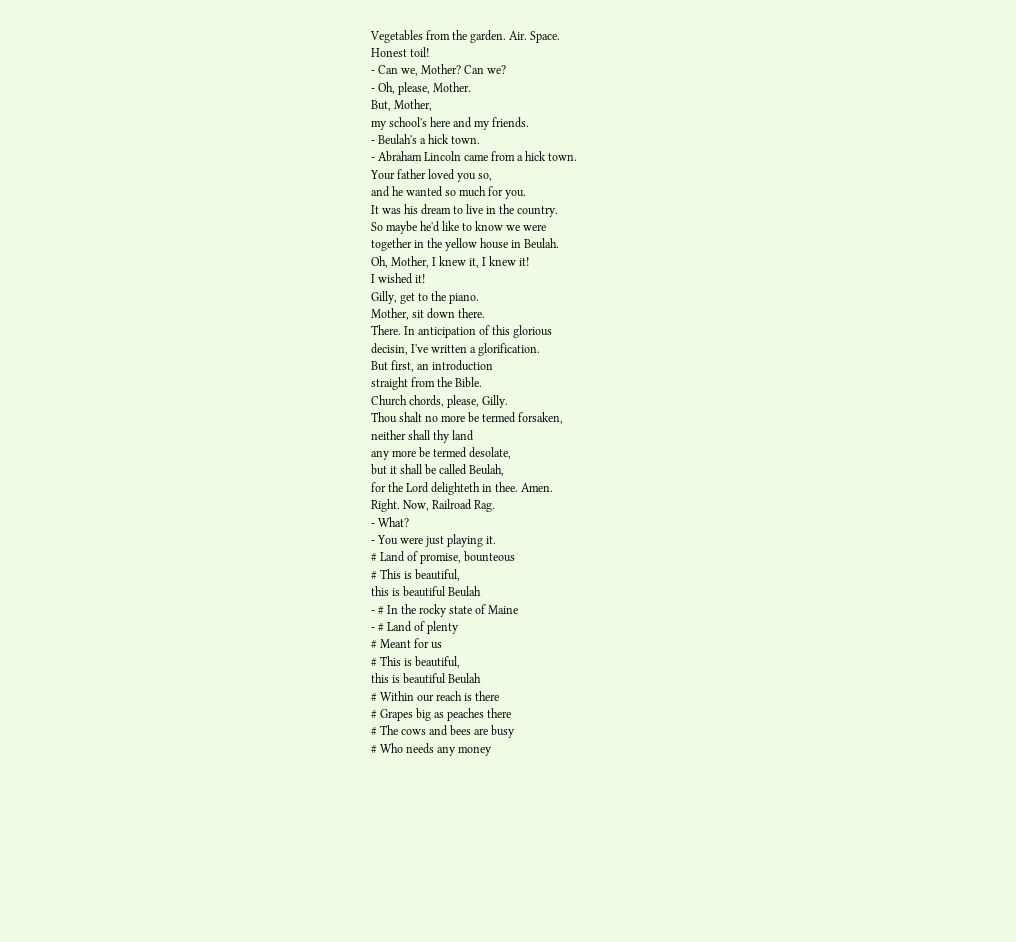Vegetables from the garden. Air. Space.
Honest toil!
- Can we, Mother? Can we?
- Oh, please, Mother.
But, Mother,
my school's here and my friends.
- Beulah's a hick town.
- Abraham Lincoln came from a hick town.
Your father loved you so,
and he wanted so much for you.
It was his dream to live in the country.
So maybe he'd like to know we were
together in the yellow house in Beulah.
Oh, Mother, I knew it, I knew it!
I wished it!
Gilly, get to the piano.
Mother, sit down there.
There. In anticipation of this glorious
decisin, I've written a glorification.
But first, an introduction
straight from the Bible.
Church chords, please, Gilly.
Thou shalt no more be termed forsaken,
neither shall thy land
any more be termed desolate,
but it shall be called Beulah,
for the Lord delighteth in thee. Amen.
Right. Now, Railroad Rag.
- What?
- You were just playing it.
# Land of promise, bounteous
# This is beautiful,
this is beautiful Beulah
- # In the rocky state of Maine
- # Land of plenty
# Meant for us
# This is beautiful,
this is beautiful Beulah
# Within our reach is there
# Grapes big as peaches there
# The cows and bees are busy
# Who needs any money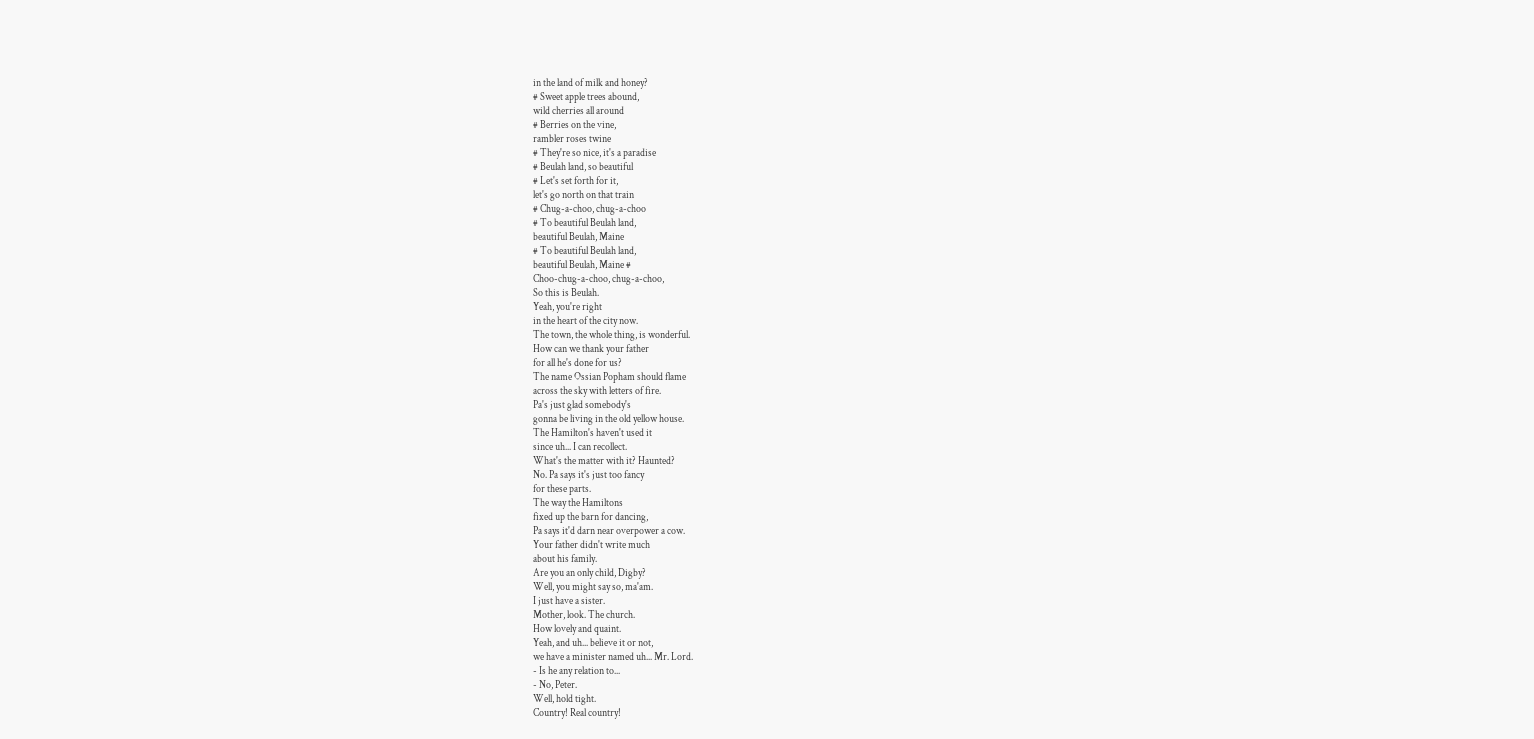in the land of milk and honey?
# Sweet apple trees abound,
wild cherries all around
# Berries on the vine,
rambler roses twine
# They're so nice, it's a paradise
# Beulah land, so beautiful
# Let's set forth for it,
let's go north on that train
# Chug-a-choo, chug-a-choo
# To beautiful Beulah land,
beautiful Beulah, Maine
# To beautiful Beulah land,
beautiful Beulah, Maine #
Choo-chug-a-choo, chug-a-choo,
So this is Beulah.
Yeah, you're right
in the heart of the city now.
The town, the whole thing, is wonderful.
How can we thank your father
for all he's done for us?
The name Ossian Popham should flame
across the sky with letters of fire.
Pa's just glad somebody's
gonna be living in the old yellow house.
The Hamilton's haven't used it
since uh... I can recollect.
What's the matter with it? Haunted?
No. Pa says it's just too fancy
for these parts.
The way the Hamiltons
fixed up the barn for dancing,
Pa says it'd darn near overpower a cow.
Your father didn't write much
about his family.
Are you an only child, Digby?
Well, you might say so, ma'am.
I just have a sister.
Mother, look. The church.
How lovely and quaint.
Yeah, and uh... believe it or not,
we have a minister named uh... Mr. Lord.
- Is he any relation to...
- No, Peter.
Well, hold tight.
Country! Real country!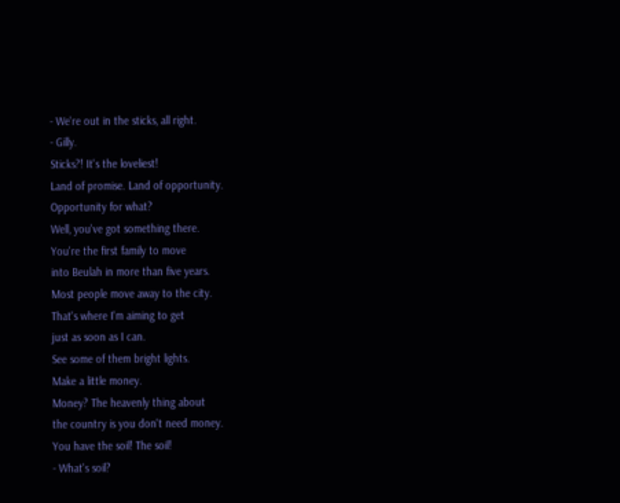- We're out in the sticks, all right.
- Gilly.
Sticks?! It's the loveliest!
Land of promise. Land of opportunity.
Opportunity for what?
Well, you've got something there.
You're the first family to move
into Beulah in more than five years.
Most people move away to the city.
That's where I'm aiming to get
just as soon as I can.
See some of them bright lights.
Make a little money.
Money? The heavenly thing about
the country is you don't need money.
You have the soil! The soil!
- What's soil?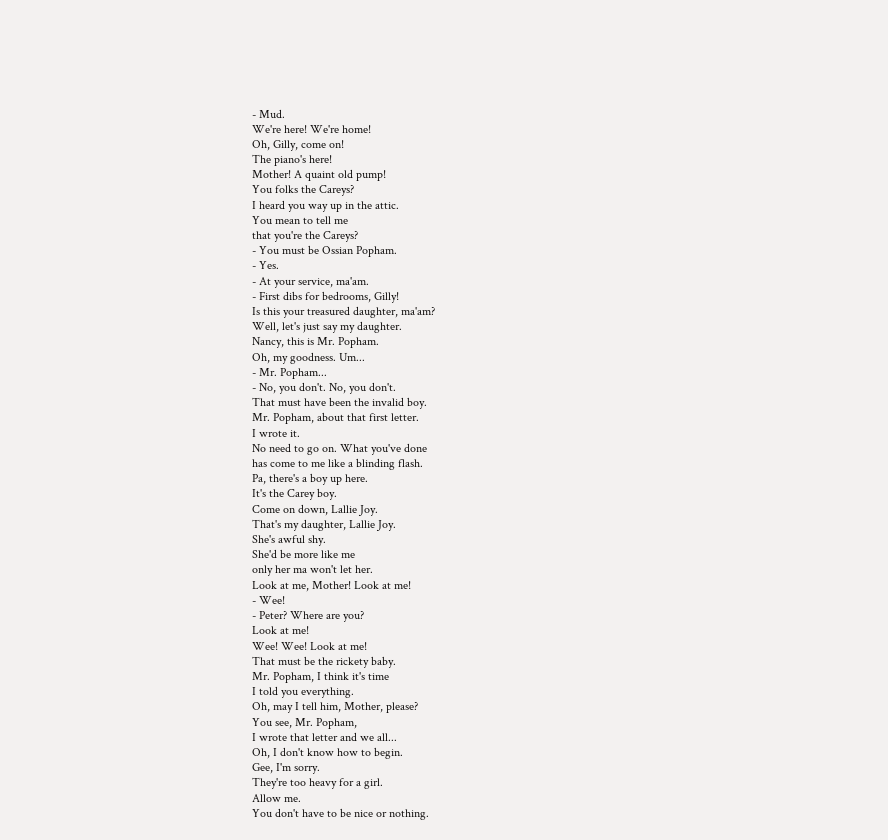- Mud.
We're here! We're home!
Oh, Gilly, come on!
The piano's here!
Mother! A quaint old pump!
You folks the Careys?
I heard you way up in the attic.
You mean to tell me
that you're the Careys?
- You must be Ossian Popham.
- Yes.
- At your service, ma'am.
- First dibs for bedrooms, Gilly!
Is this your treasured daughter, ma'am?
Well, let's just say my daughter.
Nancy, this is Mr. Popham.
Oh, my goodness. Um...
- Mr. Popham...
- No, you don't. No, you don't.
That must have been the invalid boy.
Mr. Popham, about that first letter.
I wrote it.
No need to go on. What you've done
has come to me like a blinding flash.
Pa, there's a boy up here.
It's the Carey boy.
Come on down, Lallie Joy.
That's my daughter, Lallie Joy.
She's awful shy.
She'd be more like me
only her ma won't let her.
Look at me, Mother! Look at me!
- Wee!
- Peter? Where are you?
Look at me!
Wee! Wee! Look at me!
That must be the rickety baby.
Mr. Popham, I think it's time
I told you everything.
Oh, may I tell him, Mother, please?
You see, Mr. Popham,
I wrote that letter and we all...
Oh, I don't know how to begin.
Gee, I'm sorry.
They're too heavy for a girl.
Allow me.
You don't have to be nice or nothing.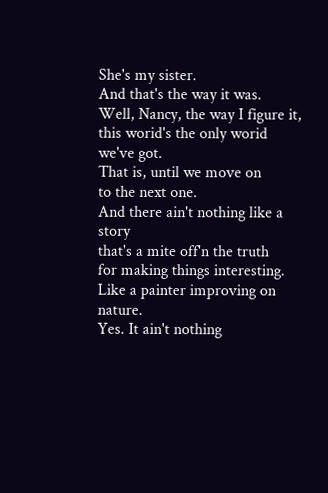She's my sister.
And that's the way it was.
Well, Nancy, the way I figure it,
this worid's the only worid we've got.
That is, until we move on
to the next one.
And there ain't nothing like a story
that's a mite off'n the truth
for making things interesting.
Like a painter improving on nature.
Yes. It ain't nothing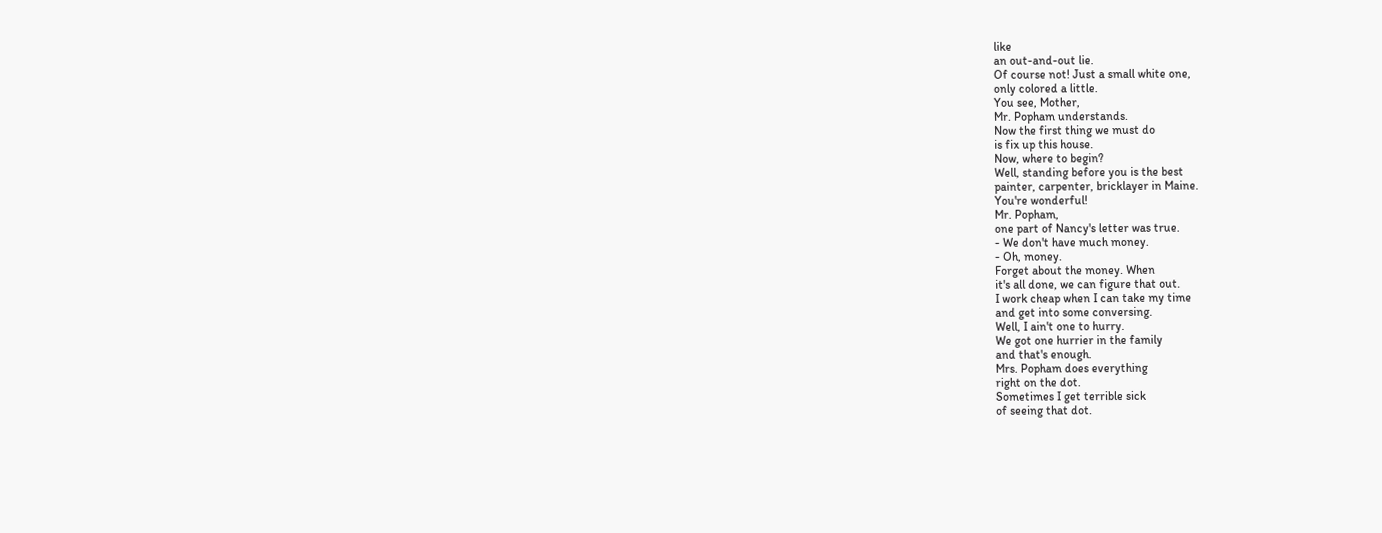like
an out-and-out lie.
Of course not! Just a small white one,
only colored a little.
You see, Mother,
Mr. Popham understands.
Now the first thing we must do
is fix up this house.
Now, where to begin?
Well, standing before you is the best
painter, carpenter, bricklayer in Maine.
You're wonderful!
Mr. Popham,
one part of Nancy's letter was true.
- We don't have much money.
- Oh, money.
Forget about the money. When
it's all done, we can figure that out.
I work cheap when I can take my time
and get into some conversing.
Well, I ain't one to hurry.
We got one hurrier in the family
and that's enough.
Mrs. Popham does everything
right on the dot.
Sometimes I get terrible sick
of seeing that dot.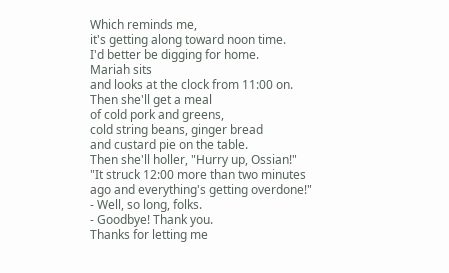Which reminds me,
it's getting along toward noon time.
I'd better be digging for home.
Mariah sits
and looks at the clock from 11:00 on.
Then she'll get a meal
of cold pork and greens,
cold string beans, ginger bread
and custard pie on the table.
Then she'll holler, "Hurry up, Ossian!"
"It struck 12:00 more than two minutes
ago and everything's getting overdone!"
- Well, so long, folks.
- Goodbye! Thank you.
Thanks for letting me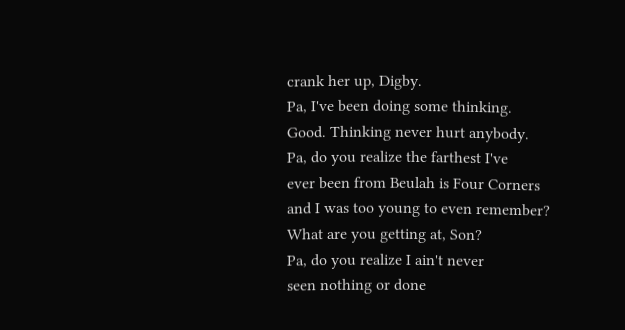crank her up, Digby.
Pa, I've been doing some thinking.
Good. Thinking never hurt anybody.
Pa, do you realize the farthest I've
ever been from Beulah is Four Corners
and I was too young to even remember?
What are you getting at, Son?
Pa, do you realize I ain't never
seen nothing or done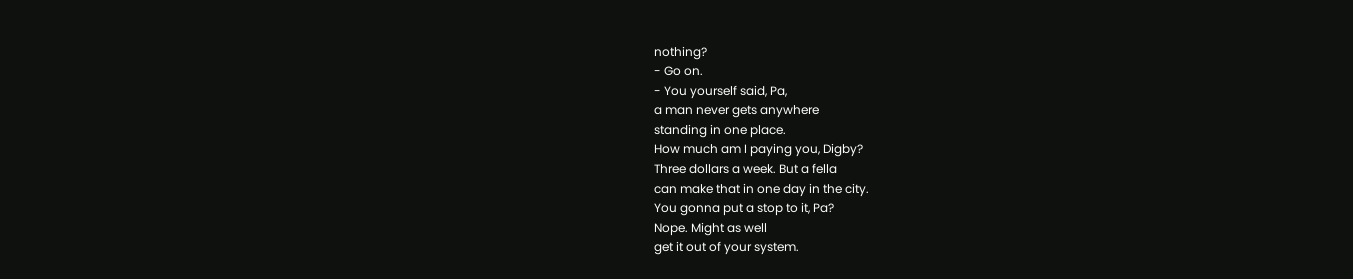nothing?
- Go on.
- You yourself said, Pa,
a man never gets anywhere
standing in one place.
How much am I paying you, Digby?
Three dollars a week. But a fella
can make that in one day in the city.
You gonna put a stop to it, Pa?
Nope. Might as well
get it out of your system.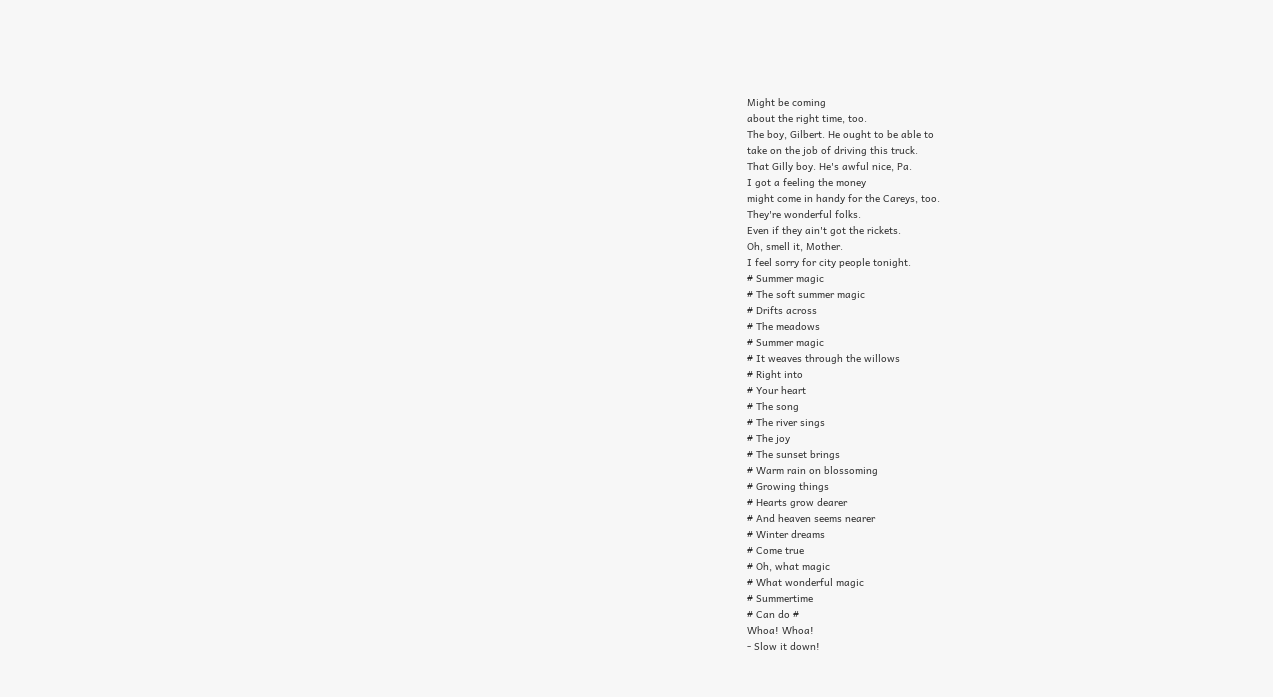Might be coming
about the right time, too.
The boy, Gilbert. He ought to be able to
take on the job of driving this truck.
That Gilly boy. He's awful nice, Pa.
I got a feeling the money
might come in handy for the Careys, too.
They're wonderful folks.
Even if they ain't got the rickets.
Oh, smell it, Mother.
I feel sorry for city people tonight.
# Summer magic
# The soft summer magic
# Drifts across
# The meadows
# Summer magic
# It weaves through the willows
# Right into
# Your heart
# The song
# The river sings
# The joy
# The sunset brings
# Warm rain on blossoming
# Growing things
# Hearts grow dearer
# And heaven seems nearer
# Winter dreams
# Come true
# Oh, what magic
# What wonderful magic
# Summertime
# Can do #
Whoa! Whoa!
- Slow it down!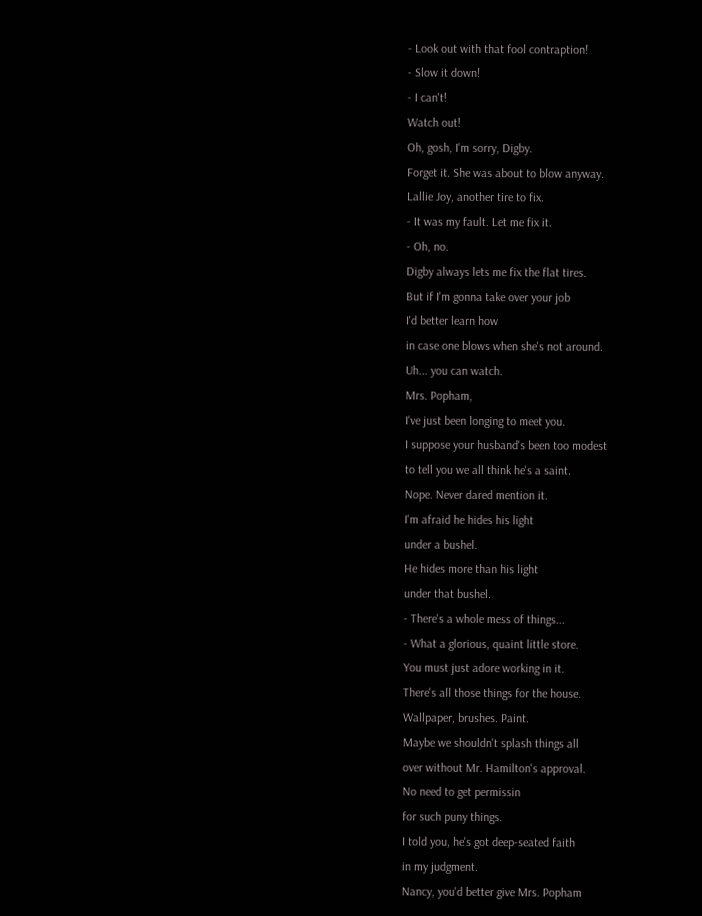- Look out with that fool contraption!
- Slow it down!
- I can't!
Watch out!
Oh, gosh, I'm sorry, Digby.
Forget it. She was about to blow anyway.
Lallie Joy, another tire to fix.
- It was my fault. Let me fix it.
- Oh, no.
Digby always lets me fix the flat tires.
But if I'm gonna take over your job
I'd better learn how
in case one blows when she's not around.
Uh... you can watch.
Mrs. Popham,
I've just been longing to meet you.
I suppose your husband's been too modest
to tell you we all think he's a saint.
Nope. Never dared mention it.
I'm afraid he hides his light
under a bushel.
He hides more than his light
under that bushel.
- There's a whole mess of things...
- What a glorious, quaint little store.
You must just adore working in it.
There's all those things for the house.
Wallpaper, brushes. Paint.
Maybe we shouldn't splash things all
over without Mr. Hamilton's approval.
No need to get permissin
for such puny things.
I told you, he's got deep-seated faith
in my judgment.
Nancy, you'd better give Mrs. Popham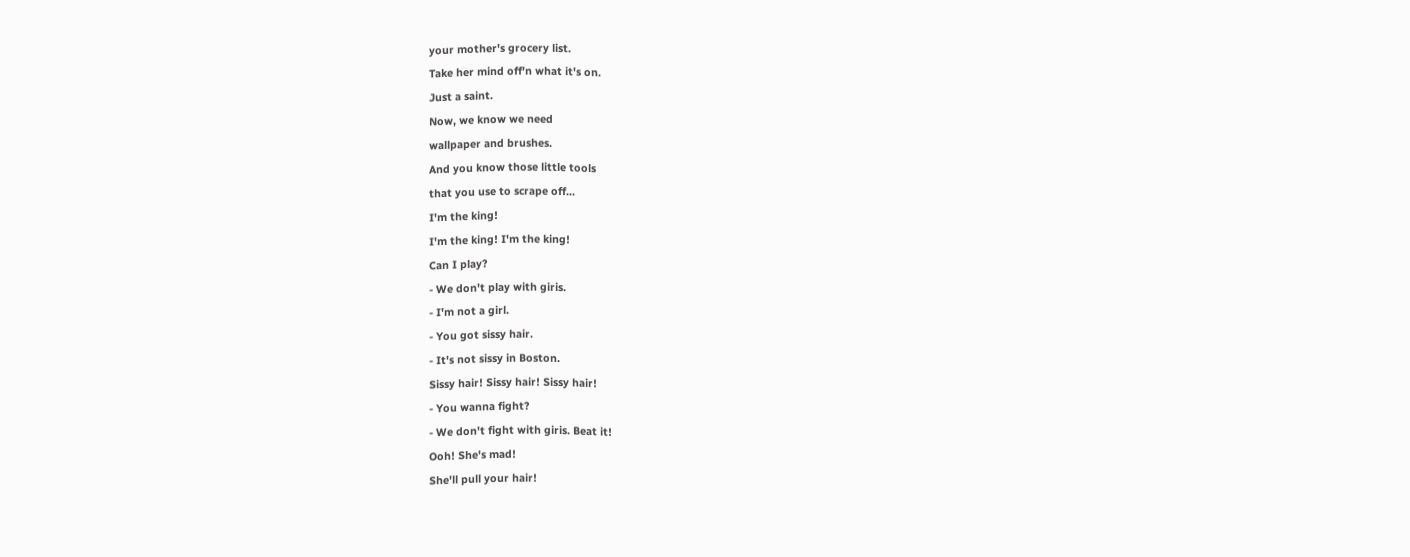your mother's grocery list.
Take her mind off'n what it's on.
Just a saint.
Now, we know we need
wallpaper and brushes.
And you know those little tools
that you use to scrape off...
I'm the king!
I'm the king! I'm the king!
Can I play?
- We don't play with giris.
- I'm not a girl.
- You got sissy hair.
- It's not sissy in Boston.
Sissy hair! Sissy hair! Sissy hair!
- You wanna fight?
- We don't fight with giris. Beat it!
Ooh! She's mad!
She'll pull your hair!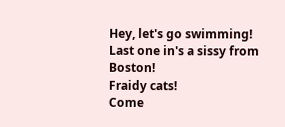Hey, let's go swimming!
Last one in's a sissy from Boston!
Fraidy cats!
Come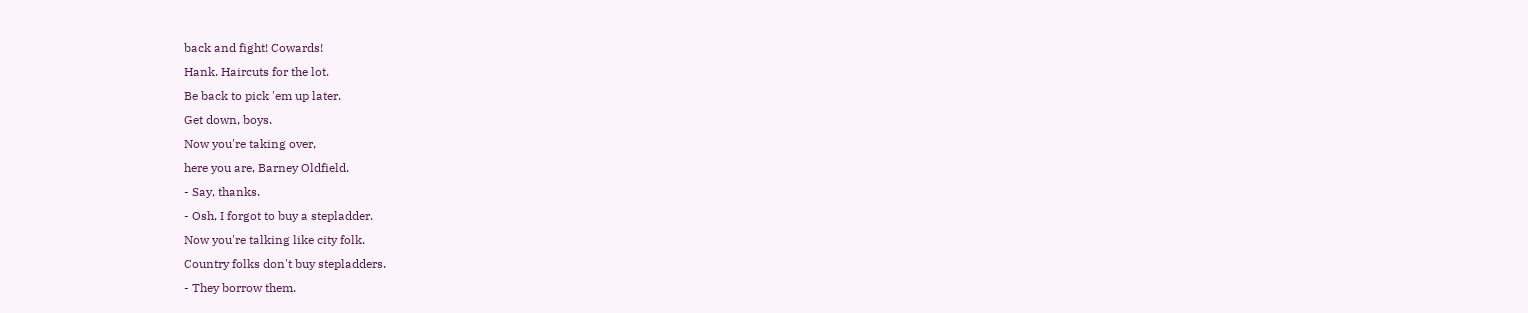back and fight! Cowards!
Hank. Haircuts for the lot.
Be back to pick 'em up later.
Get down, boys.
Now you're taking over,
here you are, Barney Oldfield.
- Say, thanks.
- Osh, I forgot to buy a stepladder.
Now you're talking like city folk.
Country folks don't buy stepladders.
- They borrow them.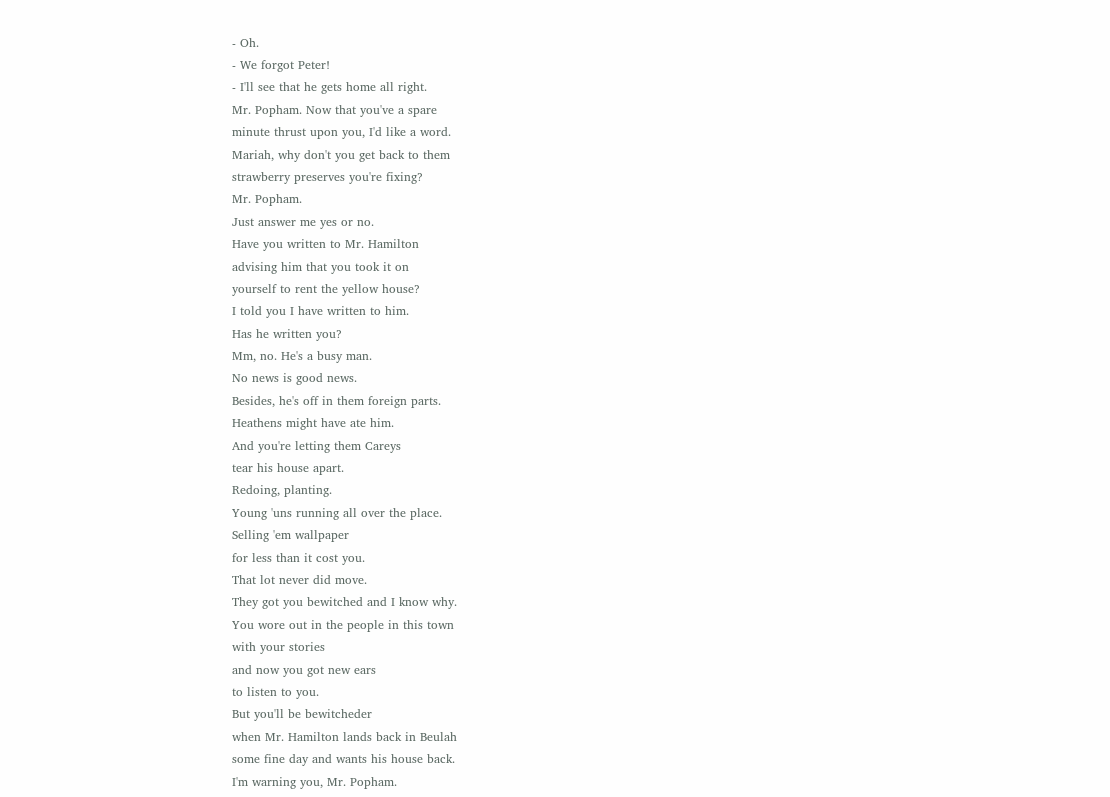- Oh.
- We forgot Peter!
- I'll see that he gets home all right.
Mr. Popham. Now that you've a spare
minute thrust upon you, I'd like a word.
Mariah, why don't you get back to them
strawberry preserves you're fixing?
Mr. Popham.
Just answer me yes or no.
Have you written to Mr. Hamilton
advising him that you took it on
yourself to rent the yellow house?
I told you I have written to him.
Has he written you?
Mm, no. He's a busy man.
No news is good news.
Besides, he's off in them foreign parts.
Heathens might have ate him.
And you're letting them Careys
tear his house apart.
Redoing, planting.
Young 'uns running all over the place.
Selling 'em wallpaper
for less than it cost you.
That lot never did move.
They got you bewitched and I know why.
You wore out in the people in this town
with your stories
and now you got new ears
to listen to you.
But you'll be bewitcheder
when Mr. Hamilton lands back in Beulah
some fine day and wants his house back.
I'm warning you, Mr. Popham.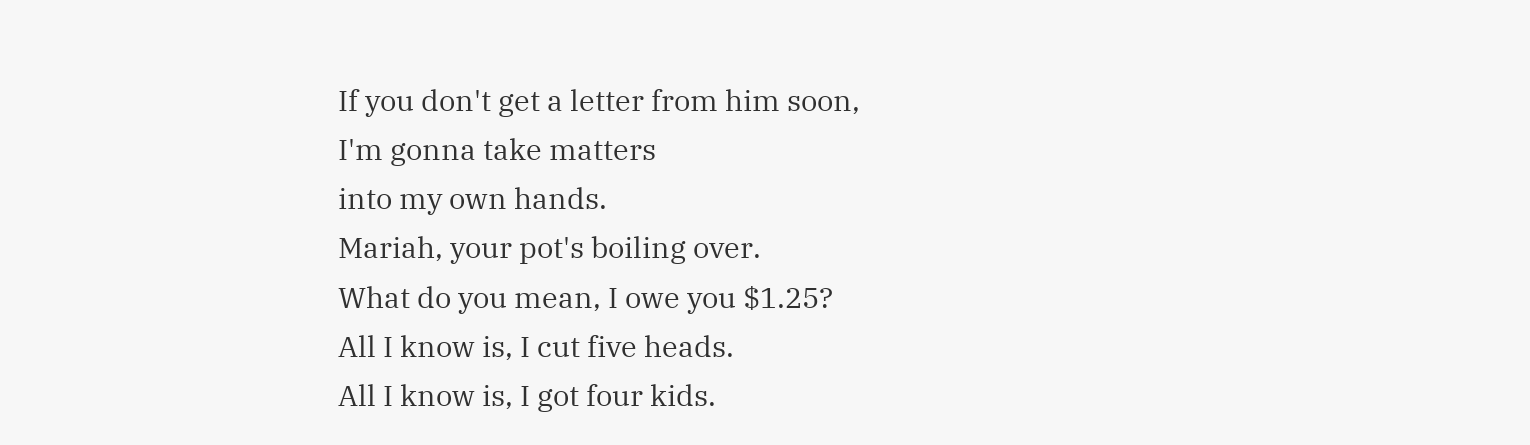If you don't get a letter from him soon,
I'm gonna take matters
into my own hands.
Mariah, your pot's boiling over.
What do you mean, I owe you $1.25?
All I know is, I cut five heads.
All I know is, I got four kids.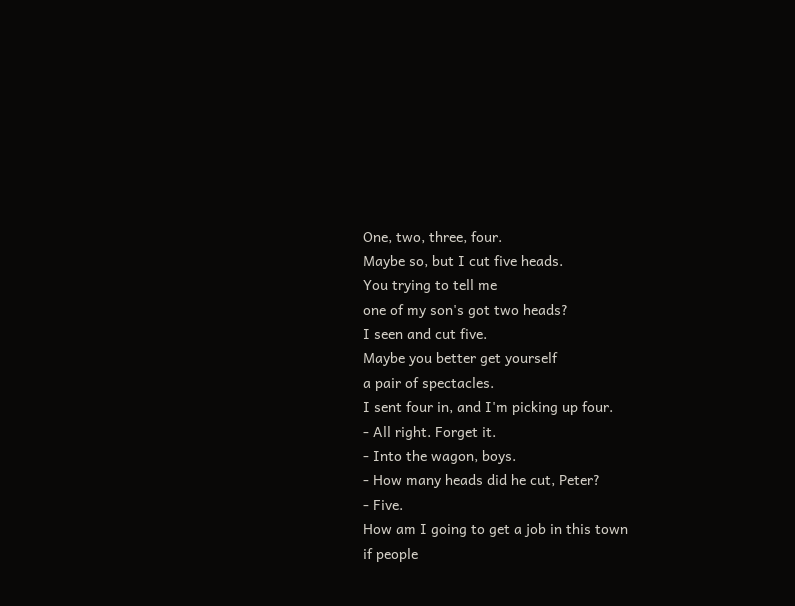One, two, three, four.
Maybe so, but I cut five heads.
You trying to tell me
one of my son's got two heads?
I seen and cut five.
Maybe you better get yourself
a pair of spectacles.
I sent four in, and I'm picking up four.
- All right. Forget it.
- Into the wagon, boys.
- How many heads did he cut, Peter?
- Five.
How am I going to get a job in this town
if people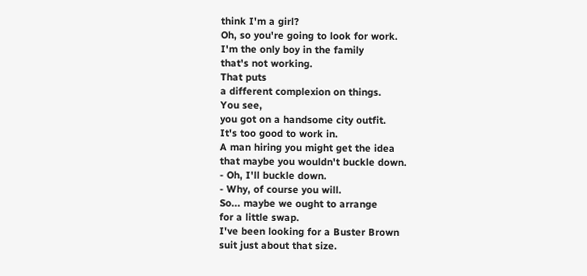think I'm a girl?
Oh, so you're going to look for work.
I'm the only boy in the family
that's not working.
That puts
a different complexion on things.
You see,
you got on a handsome city outfit.
It's too good to work in.
A man hiring you might get the idea
that maybe you wouldn't buckle down.
- Oh, I'll buckle down.
- Why, of course you will.
So... maybe we ought to arrange
for a little swap.
I've been looking for a Buster Brown
suit just about that size.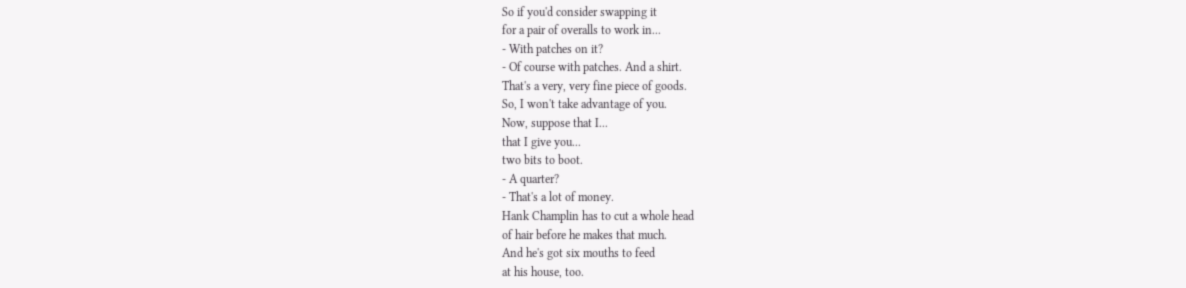So if you'd consider swapping it
for a pair of overalls to work in...
- With patches on it?
- Of course with patches. And a shirt.
That's a very, very fine piece of goods.
So, I won't take advantage of you.
Now, suppose that I...
that I give you...
two bits to boot.
- A quarter?
- That's a lot of money.
Hank Champlin has to cut a whole head
of hair before he makes that much.
And he's got six mouths to feed
at his house, too.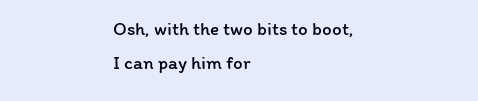Osh, with the two bits to boot,
I can pay him for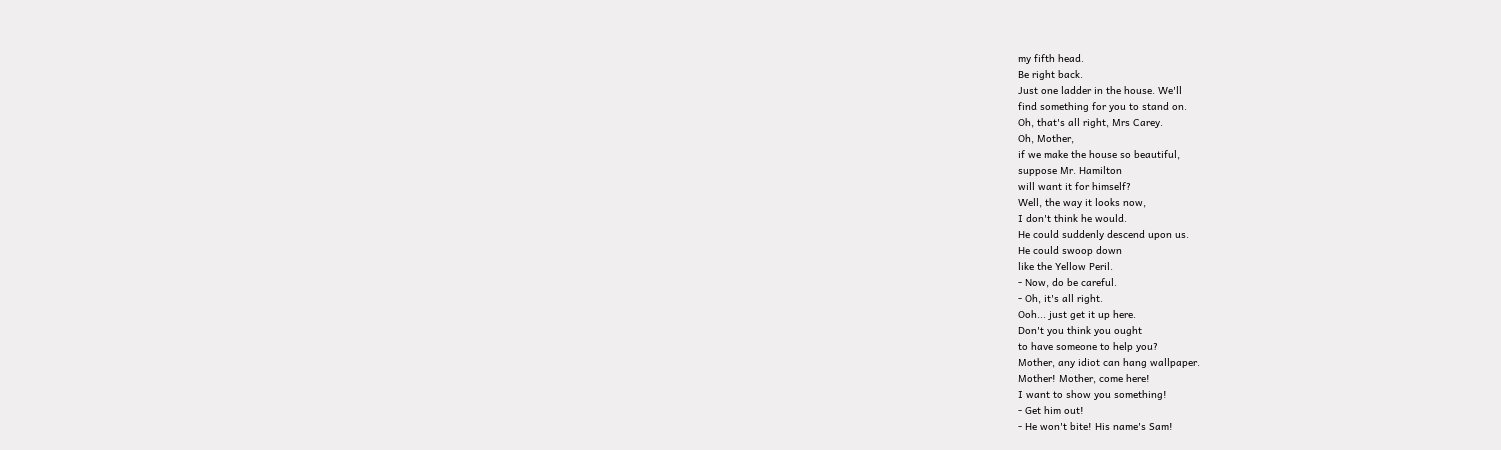my fifth head.
Be right back.
Just one ladder in the house. We'll
find something for you to stand on.
Oh, that's all right, Mrs Carey.
Oh, Mother,
if we make the house so beautiful,
suppose Mr. Hamilton
will want it for himself?
Well, the way it looks now,
I don't think he would.
He could suddenly descend upon us.
He could swoop down
like the Yellow Peril.
- Now, do be careful.
- Oh, it's all right.
Ooh... just get it up here.
Don't you think you ought
to have someone to help you?
Mother, any idiot can hang wallpaper.
Mother! Mother, come here!
I want to show you something!
- Get him out!
- He won't bite! His name's Sam!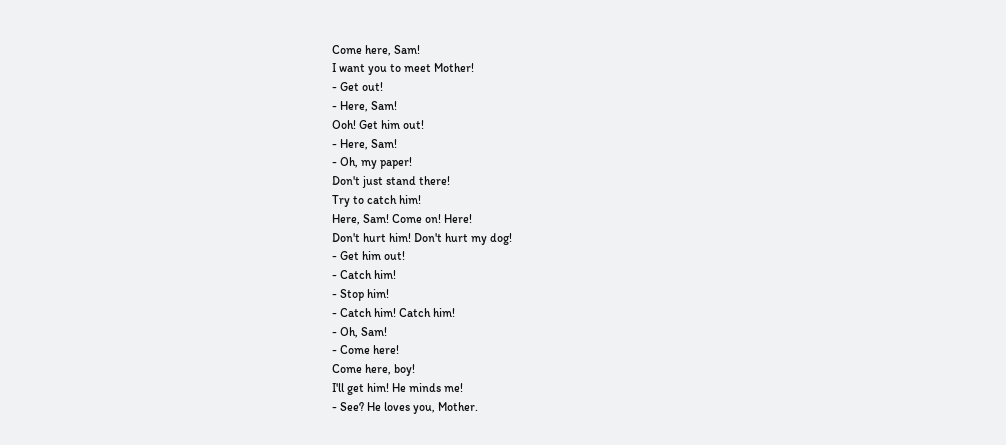Come here, Sam!
I want you to meet Mother!
- Get out!
- Here, Sam!
Ooh! Get him out!
- Here, Sam!
- Oh, my paper!
Don't just stand there!
Try to catch him!
Here, Sam! Come on! Here!
Don't hurt him! Don't hurt my dog!
- Get him out!
- Catch him!
- Stop him!
- Catch him! Catch him!
- Oh, Sam!
- Come here!
Come here, boy!
I'll get him! He minds me!
- See? He loves you, Mother.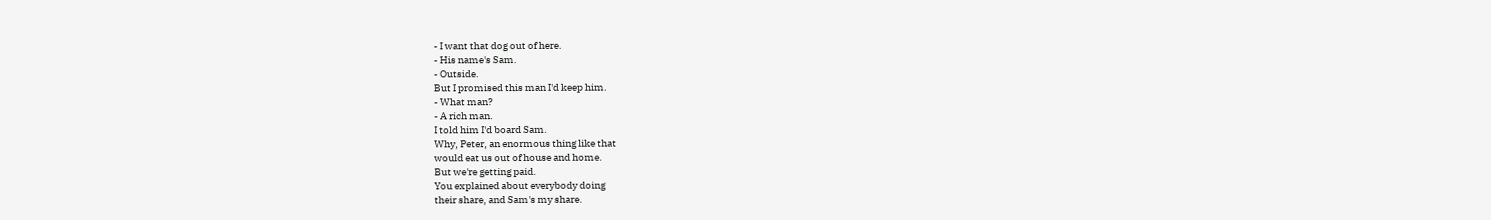- I want that dog out of here.
- His name's Sam.
- Outside.
But I promised this man I'd keep him.
- What man?
- A rich man.
I told him I'd board Sam.
Why, Peter, an enormous thing like that
would eat us out of house and home.
But we're getting paid.
You explained about everybody doing
their share, and Sam's my share.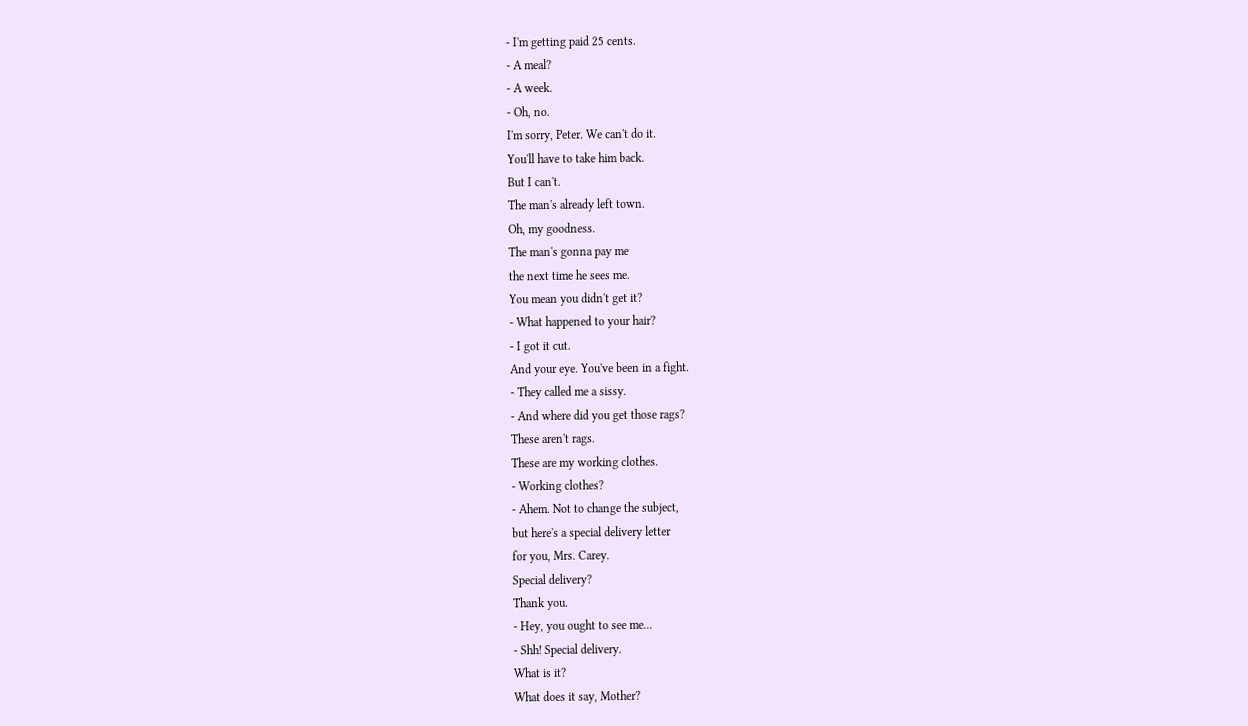- I'm getting paid 25 cents.
- A meal?
- A week.
- Oh, no.
I'm sorry, Peter. We can't do it.
You'll have to take him back.
But I can't.
The man's already left town.
Oh, my goodness.
The man's gonna pay me
the next time he sees me.
You mean you didn't get it?
- What happened to your hair?
- I got it cut.
And your eye. You've been in a fight.
- They called me a sissy.
- And where did you get those rags?
These aren't rags.
These are my working clothes.
- Working clothes?
- Ahem. Not to change the subject,
but here's a special delivery letter
for you, Mrs. Carey.
Special delivery?
Thank you.
- Hey, you ought to see me...
- Shh! Special delivery.
What is it?
What does it say, Mother?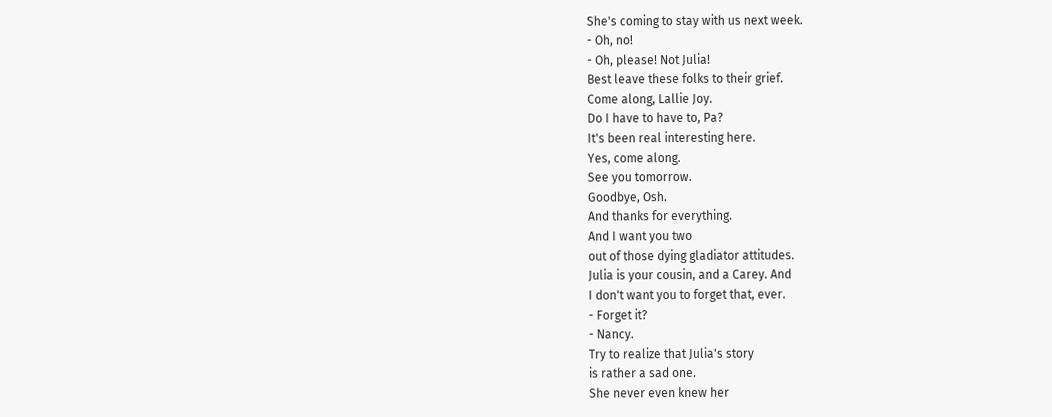She's coming to stay with us next week.
- Oh, no!
- Oh, please! Not Julia!
Best leave these folks to their grief.
Come along, Lallie Joy.
Do I have to have to, Pa?
It's been real interesting here.
Yes, come along.
See you tomorrow.
Goodbye, Osh.
And thanks for everything.
And I want you two
out of those dying gladiator attitudes.
Julia is your cousin, and a Carey. And
I don't want you to forget that, ever.
- Forget it?
- Nancy.
Try to realize that Julia's story
is rather a sad one.
She never even knew her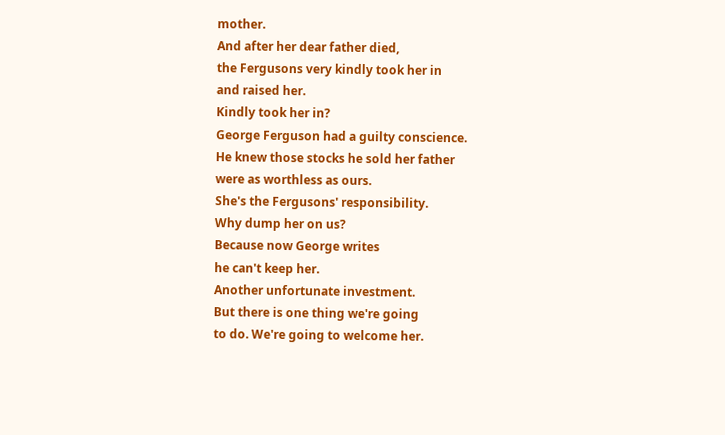mother.
And after her dear father died,
the Fergusons very kindly took her in
and raised her.
Kindly took her in?
George Ferguson had a guilty conscience.
He knew those stocks he sold her father
were as worthless as ours.
She's the Fergusons' responsibility.
Why dump her on us?
Because now George writes
he can't keep her.
Another unfortunate investment.
But there is one thing we're going
to do. We're going to welcome her.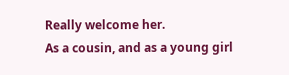Really welcome her.
As a cousin, and as a young girl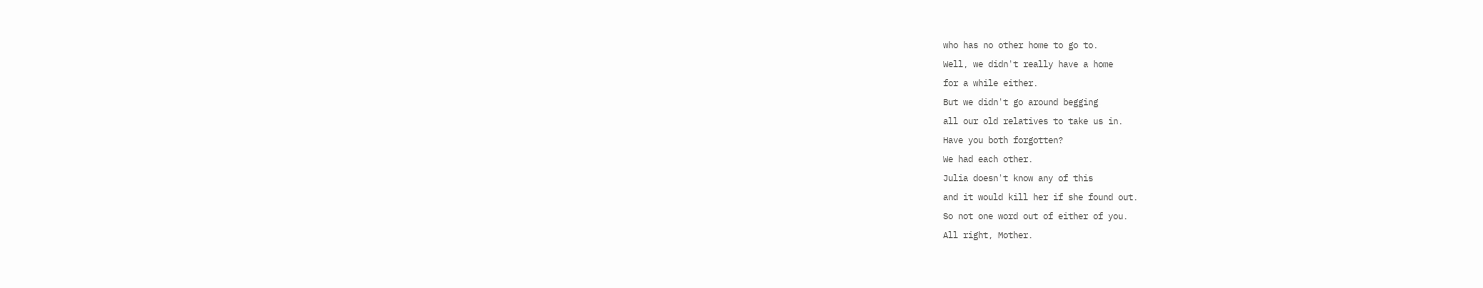who has no other home to go to.
Well, we didn't really have a home
for a while either.
But we didn't go around begging
all our old relatives to take us in.
Have you both forgotten?
We had each other.
Julia doesn't know any of this
and it would kill her if she found out.
So not one word out of either of you.
All right, Mother.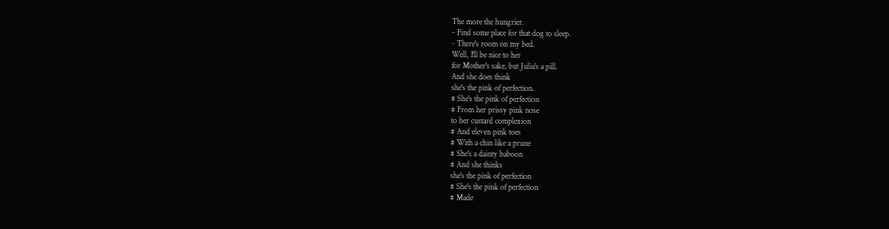The more the hungrier.
- Find some place for that dog to sleep.
- There's room on my bed.
Well, I'll be nice to her
for Mother's sake, but Julia's a pill.
And she does think
she's the pink of perfection.
# She's the pink of perfection
# From her prissy pink nose
to her custard complexion
# And eleven pink toes
# With a chin like a prune
# She's a dainty baboon
# And she thinks
she's the pink of perfection
# She's the pink of perfection
# Made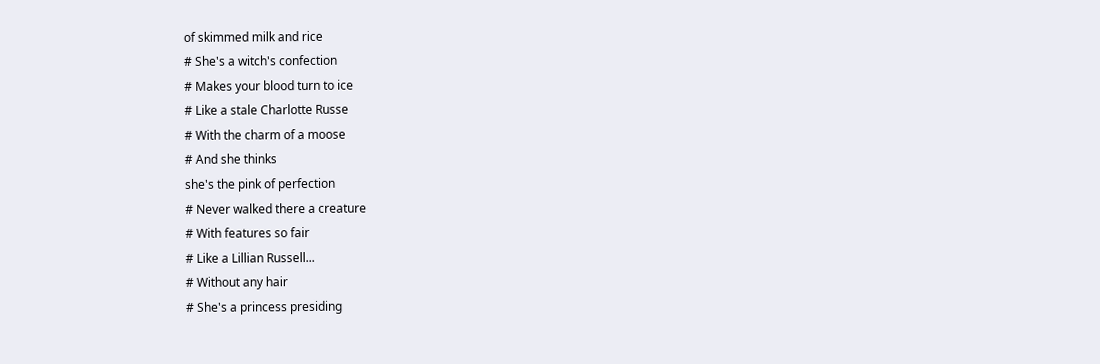of skimmed milk and rice
# She's a witch's confection
# Makes your blood turn to ice
# Like a stale Charlotte Russe
# With the charm of a moose
# And she thinks
she's the pink of perfection
# Never walked there a creature
# With features so fair
# Like a Lillian Russell...
# Without any hair
# She's a princess presiding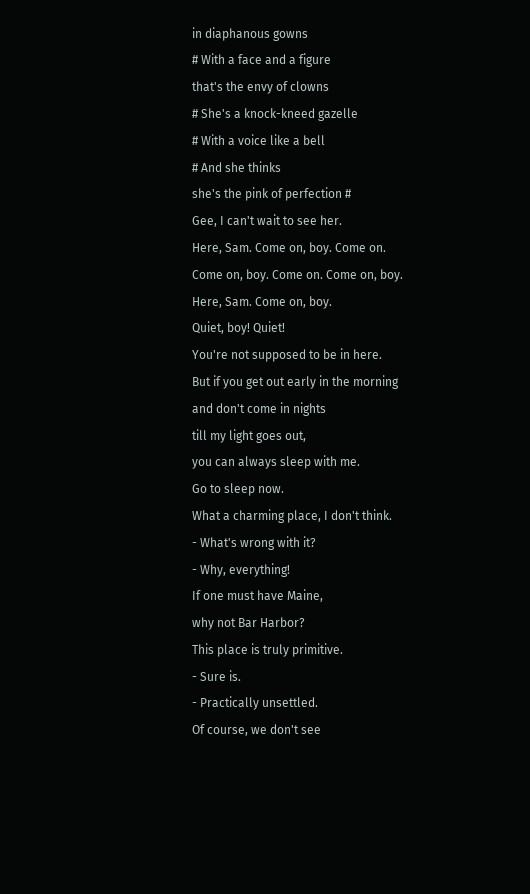in diaphanous gowns
# With a face and a figure
that's the envy of clowns
# She's a knock-kneed gazelle
# With a voice like a bell
# And she thinks
she's the pink of perfection #
Gee, I can't wait to see her.
Here, Sam. Come on, boy. Come on.
Come on, boy. Come on. Come on, boy.
Here, Sam. Come on, boy.
Quiet, boy! Quiet!
You're not supposed to be in here.
But if you get out early in the morning
and don't come in nights
till my light goes out,
you can always sleep with me.
Go to sleep now.
What a charming place, I don't think.
- What's wrong with it?
- Why, everything!
If one must have Maine,
why not Bar Harbor?
This place is truly primitive.
- Sure is.
- Practically unsettled.
Of course, we don't see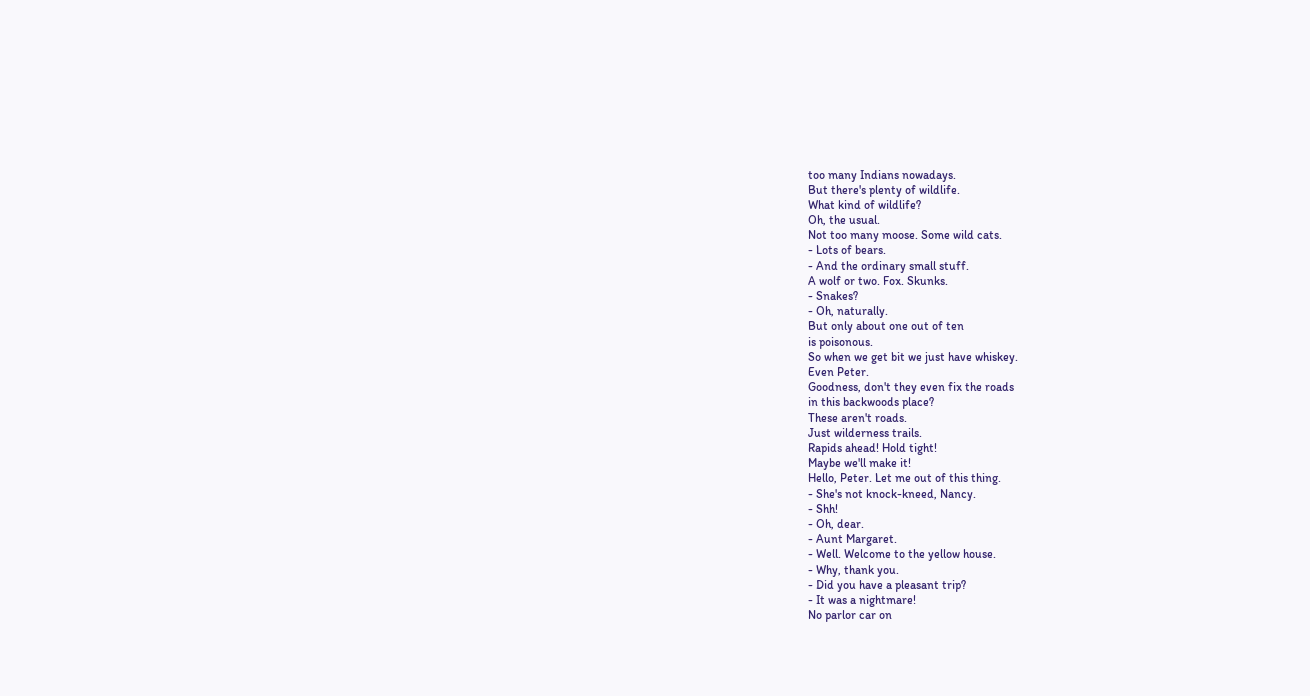too many Indians nowadays.
But there's plenty of wildlife.
What kind of wildlife?
Oh, the usual.
Not too many moose. Some wild cats.
- Lots of bears.
- And the ordinary small stuff.
A wolf or two. Fox. Skunks.
- Snakes?
- Oh, naturally.
But only about one out of ten
is poisonous.
So when we get bit we just have whiskey.
Even Peter.
Goodness, don't they even fix the roads
in this backwoods place?
These aren't roads.
Just wilderness trails.
Rapids ahead! Hold tight!
Maybe we'll make it!
Hello, Peter. Let me out of this thing.
- She's not knock-kneed, Nancy.
- Shh!
- Oh, dear.
- Aunt Margaret.
- Well. Welcome to the yellow house.
- Why, thank you.
- Did you have a pleasant trip?
- It was a nightmare!
No parlor car on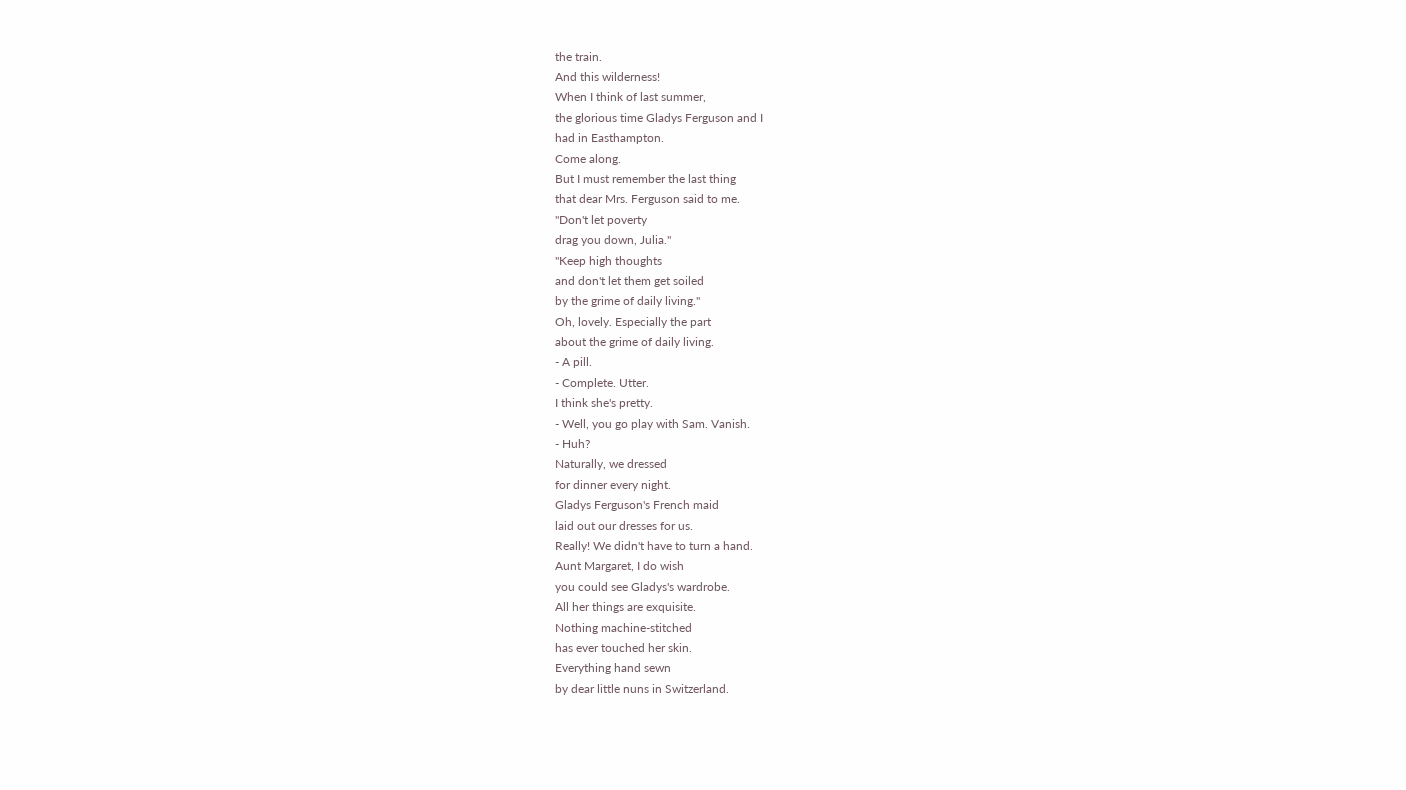the train.
And this wilderness!
When I think of last summer,
the glorious time Gladys Ferguson and I
had in Easthampton.
Come along.
But I must remember the last thing
that dear Mrs. Ferguson said to me.
"Don't let poverty
drag you down, Julia."
"Keep high thoughts
and don't let them get soiled
by the grime of daily living."
Oh, lovely. Especially the part
about the grime of daily living.
- A pill.
- Complete. Utter.
I think she's pretty.
- Well, you go play with Sam. Vanish.
- Huh?
Naturally, we dressed
for dinner every night.
Gladys Ferguson's French maid
laid out our dresses for us.
Really! We didn't have to turn a hand.
Aunt Margaret, I do wish
you could see Gladys's wardrobe.
All her things are exquisite.
Nothing machine-stitched
has ever touched her skin.
Everything hand sewn
by dear little nuns in Switzerland.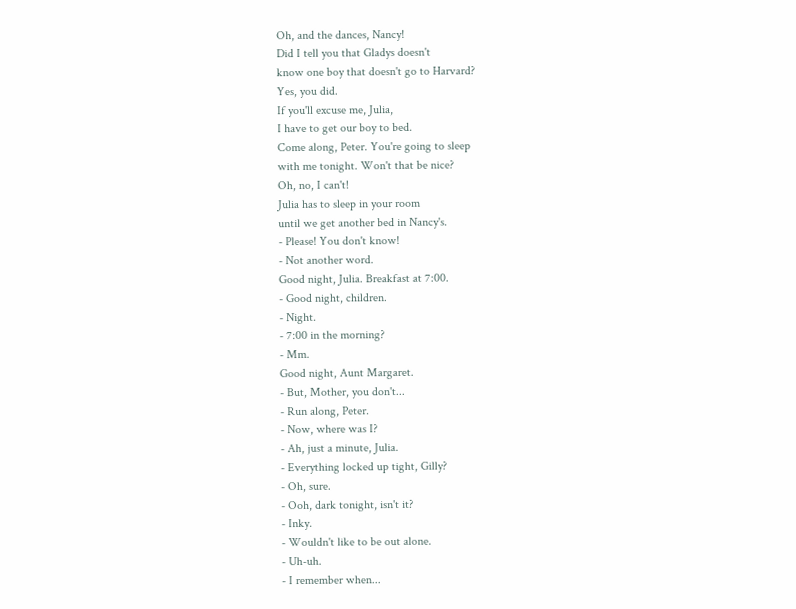Oh, and the dances, Nancy!
Did I tell you that Gladys doesn't
know one boy that doesn't go to Harvard?
Yes, you did.
If you'll excuse me, Julia,
I have to get our boy to bed.
Come along, Peter. You're going to sleep
with me tonight. Won't that be nice?
Oh, no, I can't!
Julia has to sleep in your room
until we get another bed in Nancy's.
- Please! You don't know!
- Not another word.
Good night, Julia. Breakfast at 7:00.
- Good night, children.
- Night.
- 7:00 in the morning?
- Mm.
Good night, Aunt Margaret.
- But, Mother, you don't...
- Run along, Peter.
- Now, where was I?
- Ah, just a minute, Julia.
- Everything locked up tight, Gilly?
- Oh, sure.
- Ooh, dark tonight, isn't it?
- Inky.
- Wouldn't like to be out alone.
- Uh-uh.
- I remember when...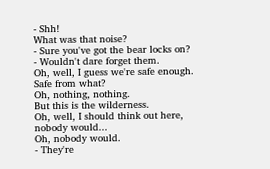- Shh!
What was that noise?
- Sure you've got the bear locks on?
- Wouldn't dare forget them.
Oh, well, I guess we're safe enough.
Safe from what?
Oh, nothing, nothing.
But this is the wilderness.
Oh, well, I should think out here,
nobody would...
Oh, nobody would.
- They're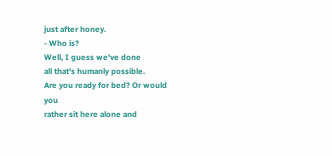just after honey.
- Who is?
Well, I guess we've done
all that's humanly possible.
Are you ready for bed? Or would you
rather sit here alone and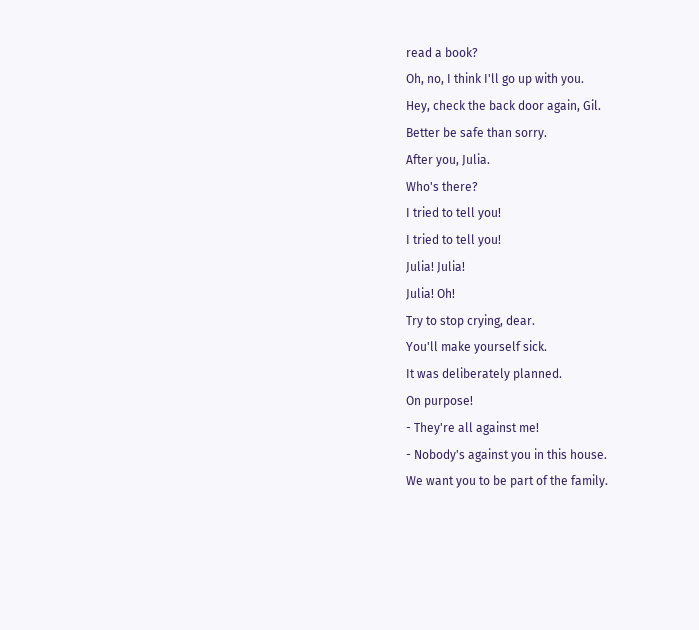read a book?
Oh, no, I think I'll go up with you.
Hey, check the back door again, Gil.
Better be safe than sorry.
After you, Julia.
Who's there?
I tried to tell you!
I tried to tell you!
Julia! Julia!
Julia! Oh!
Try to stop crying, dear.
You'll make yourself sick.
It was deliberately planned.
On purpose!
- They're all against me!
- Nobody's against you in this house.
We want you to be part of the family.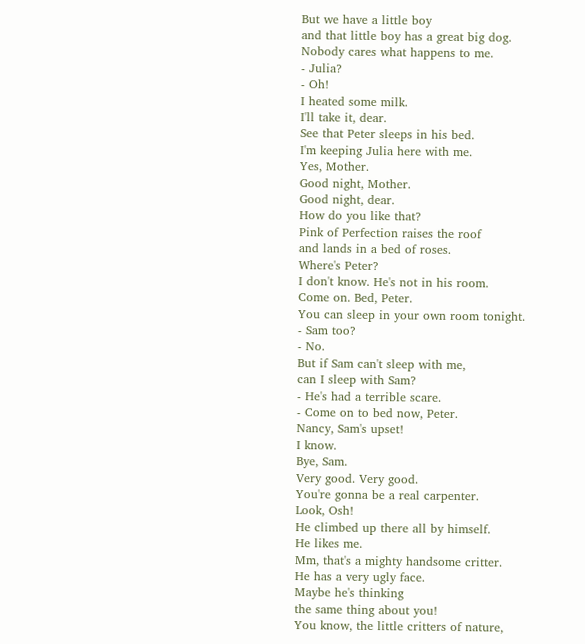But we have a little boy
and that little boy has a great big dog.
Nobody cares what happens to me.
- Julia?
- Oh!
I heated some milk.
I'll take it, dear.
See that Peter sleeps in his bed.
I'm keeping Julia here with me.
Yes, Mother.
Good night, Mother.
Good night, dear.
How do you like that?
Pink of Perfection raises the roof
and lands in a bed of roses.
Where's Peter?
I don't know. He's not in his room.
Come on. Bed, Peter.
You can sleep in your own room tonight.
- Sam too?
- No.
But if Sam can't sleep with me,
can I sleep with Sam?
- He's had a terrible scare.
- Come on to bed now, Peter.
Nancy, Sam's upset!
I know.
Bye, Sam.
Very good. Very good.
You're gonna be a real carpenter.
Look, Osh!
He climbed up there all by himself.
He likes me.
Mm, that's a mighty handsome critter.
He has a very ugly face.
Maybe he's thinking
the same thing about you!
You know, the little critters of nature,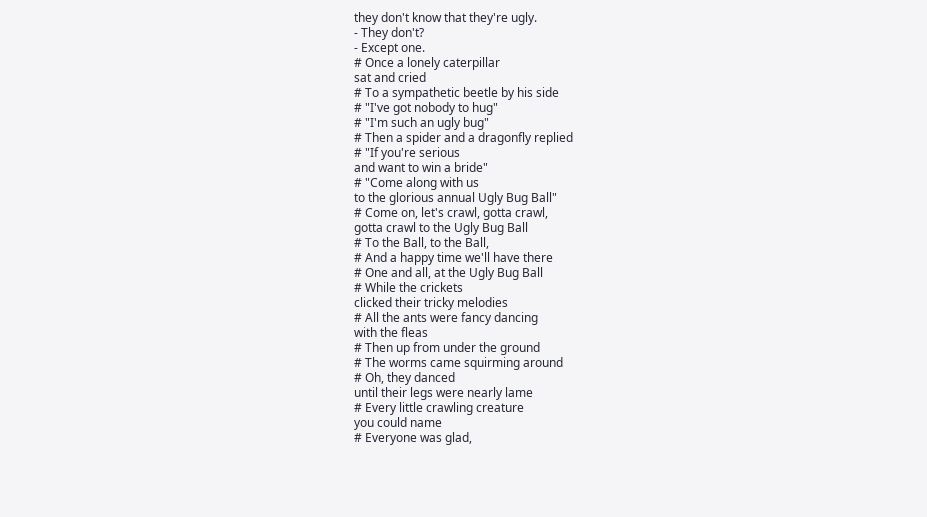they don't know that they're ugly.
- They don't?
- Except one.
# Once a lonely caterpillar
sat and cried
# To a sympathetic beetle by his side
# "I've got nobody to hug"
# "I'm such an ugly bug"
# Then a spider and a dragonfly replied
# "If you're serious
and want to win a bride"
# "Come along with us
to the glorious annual Ugly Bug Ball"
# Come on, let's crawl, gotta crawl,
gotta crawl to the Ugly Bug Ball
# To the Ball, to the Ball,
# And a happy time we'll have there
# One and all, at the Ugly Bug Ball
# While the crickets
clicked their tricky melodies
# All the ants were fancy dancing
with the fleas
# Then up from under the ground
# The worms came squirming around
# Oh, they danced
until their legs were nearly lame
# Every little crawling creature
you could name
# Everyone was glad,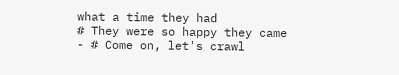what a time they had
# They were so happy they came
- # Come on, let's crawl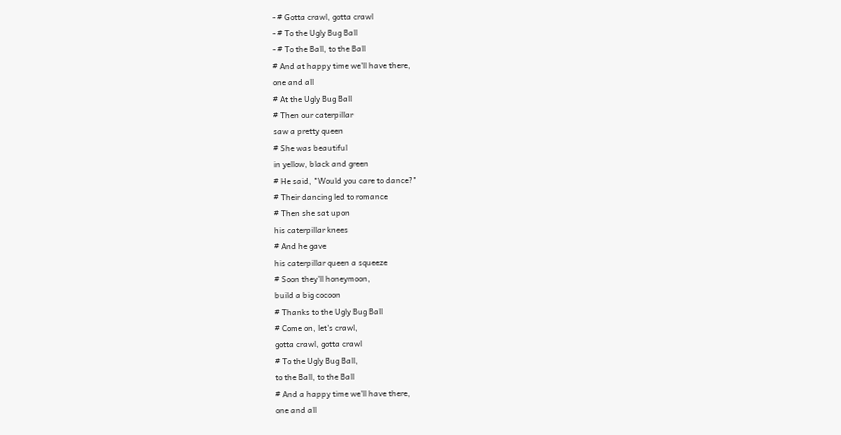- # Gotta crawl, gotta crawl
- # To the Ugly Bug Ball
- # To the Ball, to the Ball
# And at happy time we'll have there,
one and all
# At the Ugly Bug Ball
# Then our caterpillar
saw a pretty queen
# She was beautiful
in yellow, black and green
# He said, "Would you care to dance?"
# Their dancing led to romance
# Then she sat upon
his caterpillar knees
# And he gave
his caterpillar queen a squeeze
# Soon they'll honeymoon,
build a big cocoon
# Thanks to the Ugly Bug Ball
# Come on, let's crawl,
gotta crawl, gotta crawl
# To the Ugly Bug Ball,
to the Ball, to the Ball
# And a happy time we'll have there,
one and all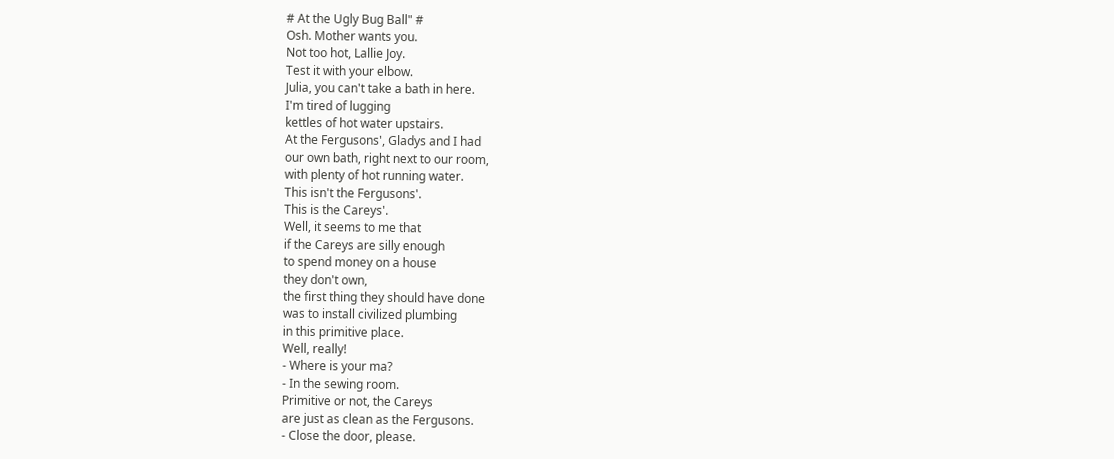# At the Ugly Bug Ball" #
Osh. Mother wants you.
Not too hot, Lallie Joy.
Test it with your elbow.
Julia, you can't take a bath in here.
I'm tired of lugging
kettles of hot water upstairs.
At the Fergusons', Gladys and I had
our own bath, right next to our room,
with plenty of hot running water.
This isn't the Fergusons'.
This is the Careys'.
Well, it seems to me that
if the Careys are silly enough
to spend money on a house
they don't own,
the first thing they should have done
was to install civilized plumbing
in this primitive place.
Well, really!
- Where is your ma?
- In the sewing room.
Primitive or not, the Careys
are just as clean as the Fergusons.
- Close the door, please.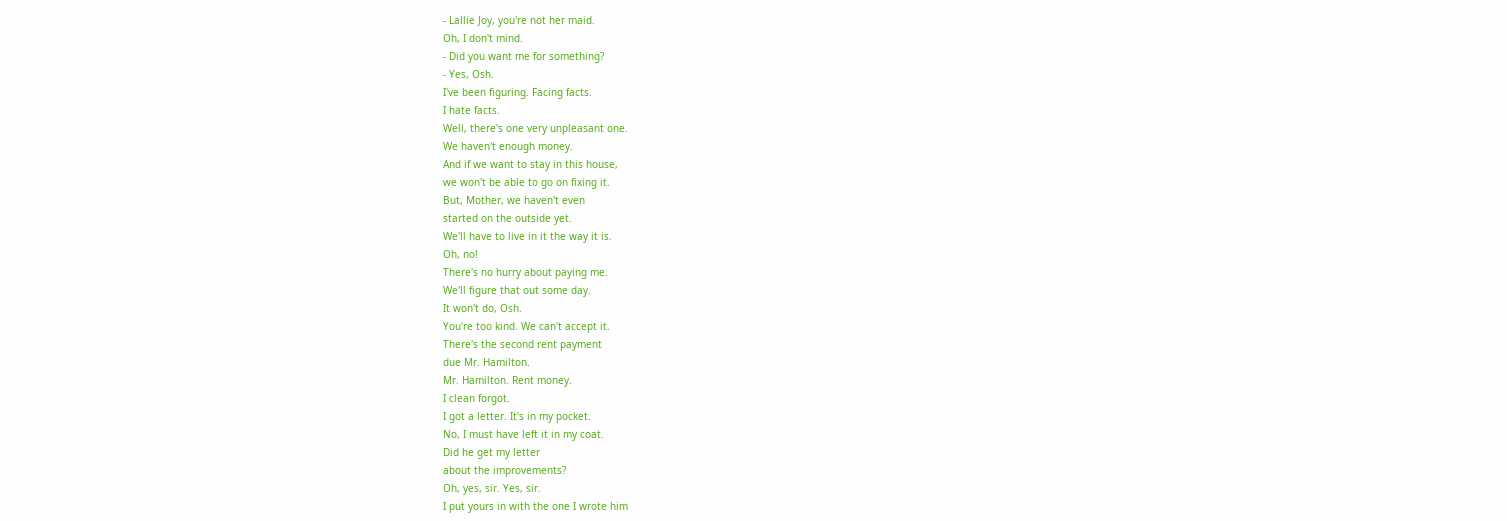- Lallie Joy, you're not her maid.
Oh, I don't mind.
- Did you want me for something?
- Yes, Osh.
I've been figuring. Facing facts.
I hate facts.
Well, there's one very unpleasant one.
We haven't enough money.
And if we want to stay in this house,
we won't be able to go on fixing it.
But, Mother, we haven't even
started on the outside yet.
We'll have to live in it the way it is.
Oh, no!
There's no hurry about paying me.
We'll figure that out some day.
It won't do, Osh.
You're too kind. We can't accept it.
There's the second rent payment
due Mr. Hamilton.
Mr. Hamilton. Rent money.
I clean forgot.
I got a letter. It's in my pocket.
No, I must have left it in my coat.
Did he get my letter
about the improvements?
Oh, yes, sir. Yes, sir.
I put yours in with the one I wrote him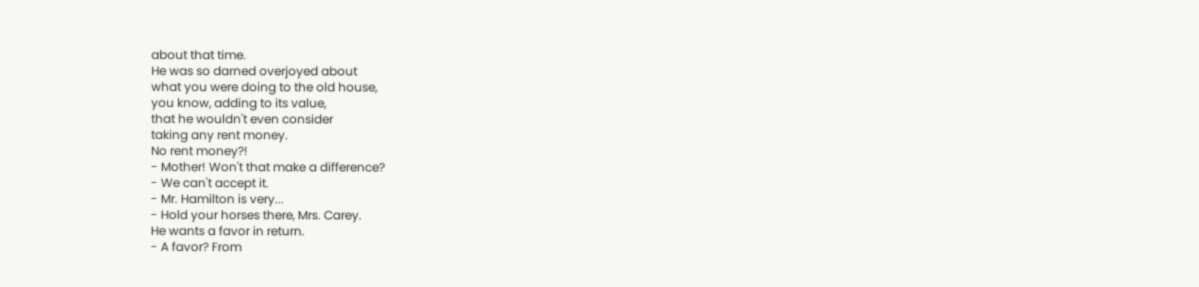about that time.
He was so darned overjoyed about
what you were doing to the old house,
you know, adding to its value,
that he wouldn't even consider
taking any rent money.
No rent money?!
- Mother! Won't that make a difference?
- We can't accept it.
- Mr. Hamilton is very...
- Hold your horses there, Mrs. Carey.
He wants a favor in return.
- A favor? From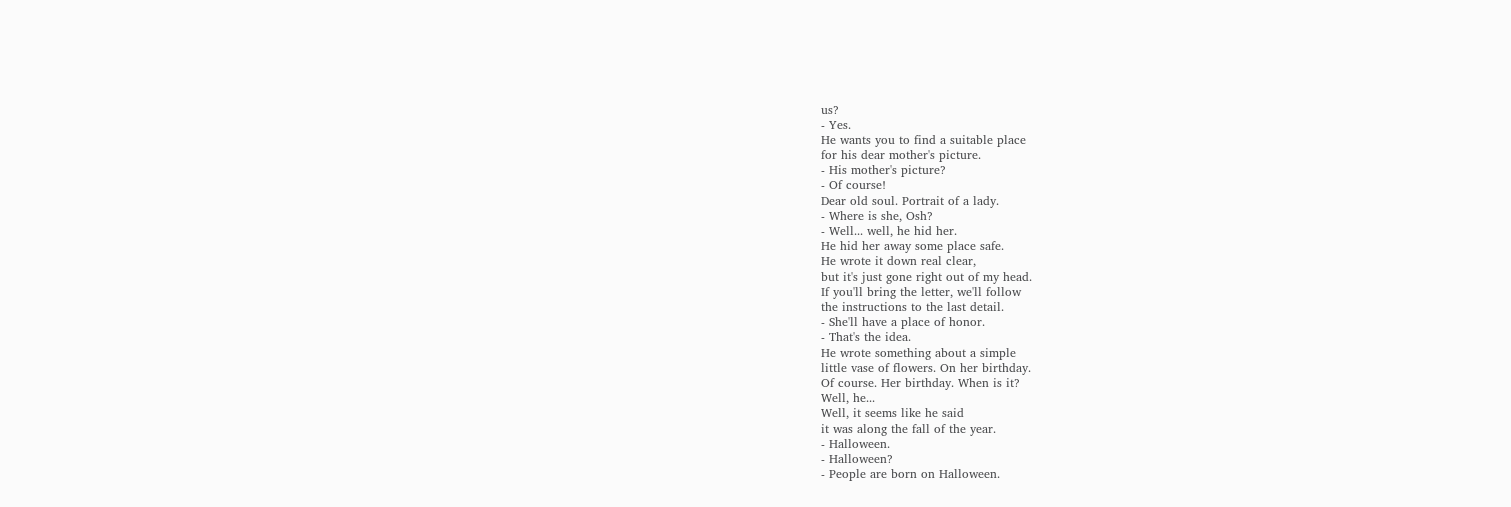us?
- Yes.
He wants you to find a suitable place
for his dear mother's picture.
- His mother's picture?
- Of course!
Dear old soul. Portrait of a lady.
- Where is she, Osh?
- Well... well, he hid her.
He hid her away some place safe.
He wrote it down real clear,
but it's just gone right out of my head.
If you'll bring the letter, we'll follow
the instructions to the last detail.
- She'll have a place of honor.
- That's the idea.
He wrote something about a simple
little vase of flowers. On her birthday.
Of course. Her birthday. When is it?
Well, he...
Well, it seems like he said
it was along the fall of the year.
- Halloween.
- Halloween?
- People are born on Halloween.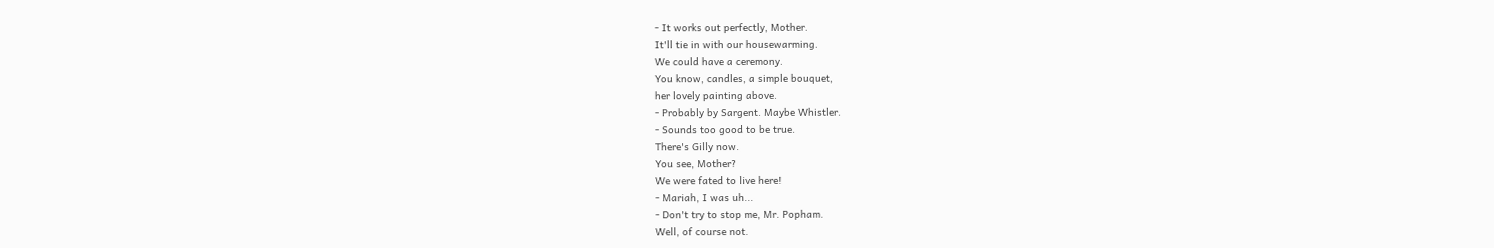- It works out perfectly, Mother.
It'll tie in with our housewarming.
We could have a ceremony.
You know, candles, a simple bouquet,
her lovely painting above.
- Probably by Sargent. Maybe Whistler.
- Sounds too good to be true.
There's Gilly now.
You see, Mother?
We were fated to live here!
- Mariah, I was uh...
- Don't try to stop me, Mr. Popham.
Well, of course not.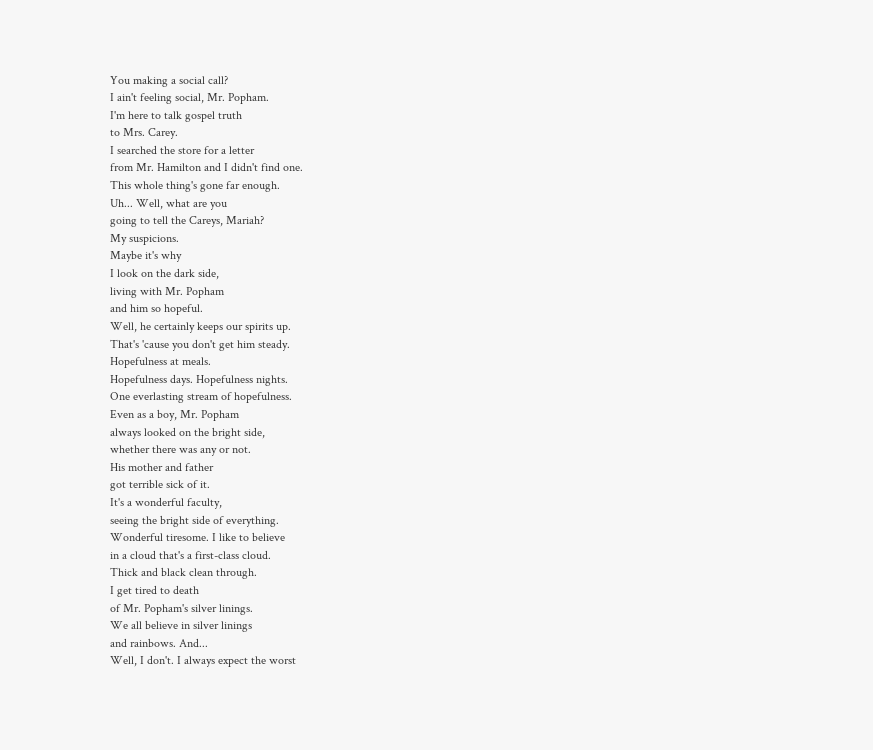You making a social call?
I ain't feeling social, Mr. Popham.
I'm here to talk gospel truth
to Mrs. Carey.
I searched the store for a letter
from Mr. Hamilton and I didn't find one.
This whole thing's gone far enough.
Uh... Well, what are you
going to tell the Careys, Mariah?
My suspicions.
Maybe it's why
I look on the dark side,
living with Mr. Popham
and him so hopeful.
Well, he certainly keeps our spirits up.
That's 'cause you don't get him steady.
Hopefulness at meals.
Hopefulness days. Hopefulness nights.
One everlasting stream of hopefulness.
Even as a boy, Mr. Popham
always looked on the bright side,
whether there was any or not.
His mother and father
got terrible sick of it.
It's a wonderful faculty,
seeing the bright side of everything.
Wonderful tiresome. I like to believe
in a cloud that's a first-class cloud.
Thick and black clean through.
I get tired to death
of Mr. Popham's silver linings.
We all believe in silver linings
and rainbows. And...
Well, I don't. I always expect the worst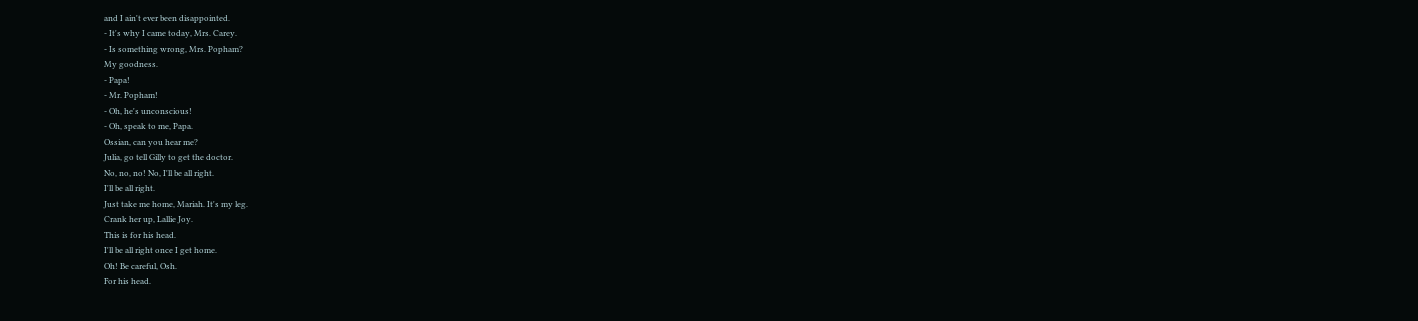and I ain't ever been disappointed.
- It's why I came today, Mrs. Carey.
- Is something wrong, Mrs. Popham?
My goodness.
- Papa!
- Mr. Popham!
- Oh, he's unconscious!
- Oh, speak to me, Papa.
Ossian, can you hear me?
Julia, go tell Gilly to get the doctor.
No, no, no! No, I'll be all right.
I'll be all right.
Just take me home, Mariah. It's my leg.
Crank her up, Lallie Joy.
This is for his head.
I'll be all right once I get home.
Oh! Be careful, Osh.
For his head.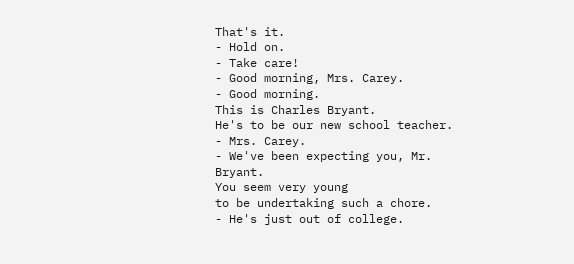That's it.
- Hold on.
- Take care!
- Good morning, Mrs. Carey.
- Good morning.
This is Charles Bryant.
He's to be our new school teacher.
- Mrs. Carey.
- We've been expecting you, Mr. Bryant.
You seem very young
to be undertaking such a chore.
- He's just out of college.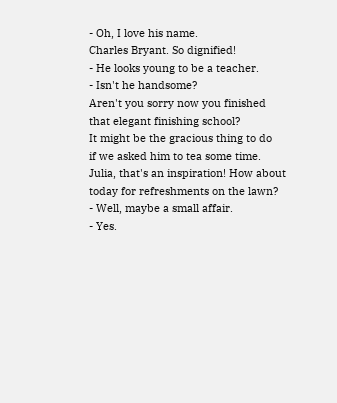- Oh, I love his name.
Charles Bryant. So dignified!
- He looks young to be a teacher.
- Isn't he handsome?
Aren't you sorry now you finished
that elegant finishing school?
It might be the gracious thing to do
if we asked him to tea some time.
Julia, that's an inspiration! How about
today for refreshments on the lawn?
- Well, maybe a small affair.
- Yes.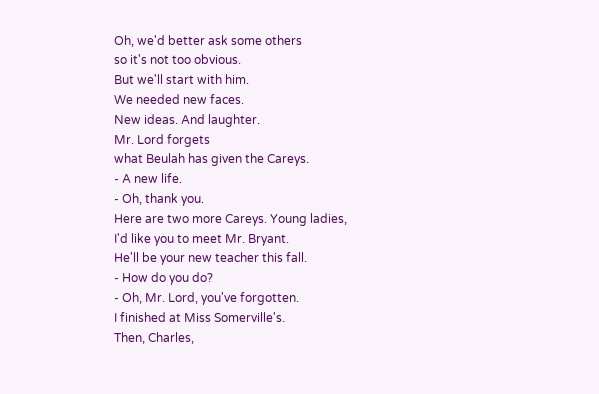Oh, we'd better ask some others
so it's not too obvious.
But we'll start with him.
We needed new faces.
New ideas. And laughter.
Mr. Lord forgets
what Beulah has given the Careys.
- A new life.
- Oh, thank you.
Here are two more Careys. Young ladies,
I'd like you to meet Mr. Bryant.
He'll be your new teacher this fall.
- How do you do?
- Oh, Mr. Lord, you've forgotten.
I finished at Miss Somerville's.
Then, Charles,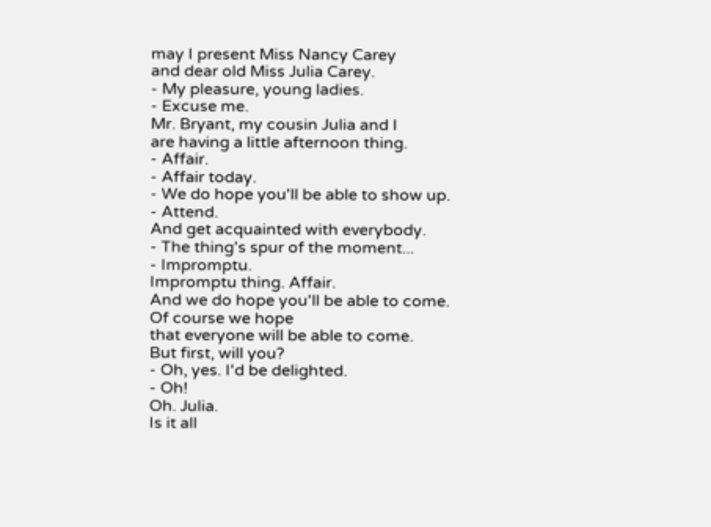may I present Miss Nancy Carey
and dear old Miss Julia Carey.
- My pleasure, young ladies.
- Excuse me.
Mr. Bryant, my cousin Julia and I
are having a little afternoon thing.
- Affair.
- Affair today.
- We do hope you'll be able to show up.
- Attend.
And get acquainted with everybody.
- The thing's spur of the moment...
- Impromptu.
Impromptu thing. Affair.
And we do hope you'll be able to come.
Of course we hope
that everyone will be able to come.
But first, will you?
- Oh, yes. I'd be delighted.
- Oh!
Oh. Julia.
Is it all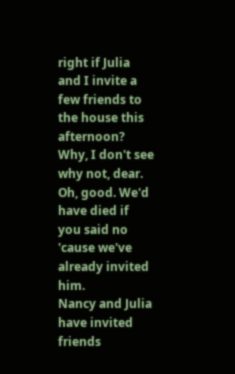right if Julia and I invite a
few friends to the house this afternoon?
Why, I don't see why not, dear.
Oh, good. We'd have died if you said no
'cause we've already invited him.
Nancy and Julia have invited friends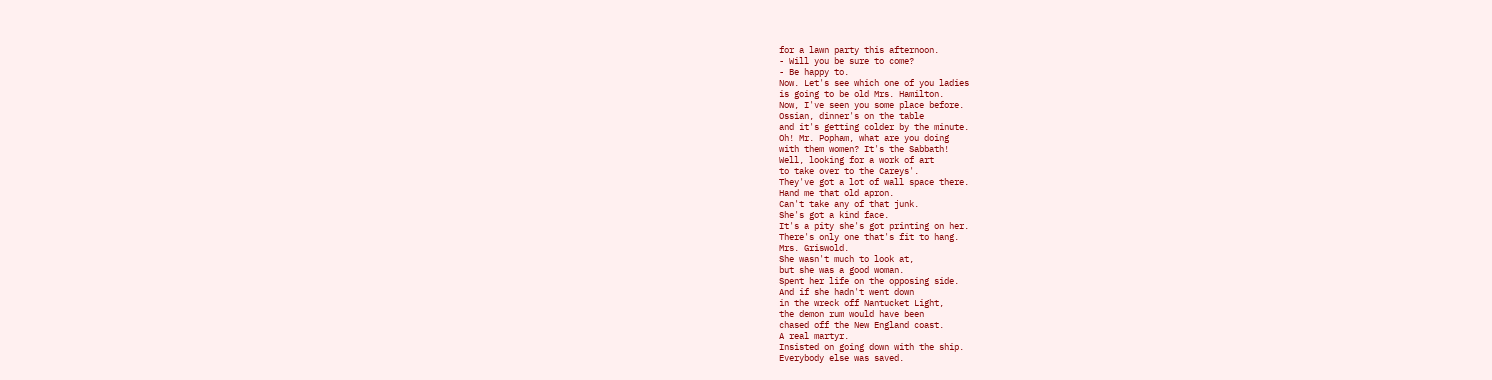for a lawn party this afternoon.
- Will you be sure to come?
- Be happy to.
Now. Let's see which one of you ladies
is going to be old Mrs. Hamilton.
Now, I've seen you some place before.
Ossian, dinner's on the table
and it's getting colder by the minute.
Oh! Mr. Popham, what are you doing
with them women? It's the Sabbath!
Well, looking for a work of art
to take over to the Careys'.
They've got a lot of wall space there.
Hand me that old apron.
Can't take any of that junk.
She's got a kind face.
It's a pity she's got printing on her.
There's only one that's fit to hang.
Mrs. Griswold.
She wasn't much to look at,
but she was a good woman.
Spent her life on the opposing side.
And if she hadn't went down
in the wreck off Nantucket Light,
the demon rum would have been
chased off the New England coast.
A real martyr.
Insisted on going down with the ship.
Everybody else was saved.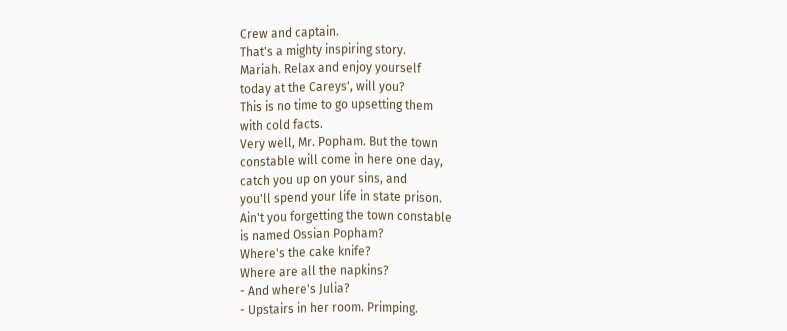Crew and captain.
That's a mighty inspiring story.
Mariah. Relax and enjoy yourself
today at the Careys', will you?
This is no time to go upsetting them
with cold facts.
Very well, Mr. Popham. But the town
constable will come in here one day,
catch you up on your sins, and
you'll spend your life in state prison.
Ain't you forgetting the town constable
is named Ossian Popham?
Where's the cake knife?
Where are all the napkins?
- And where's Julia?
- Upstairs in her room. Primping.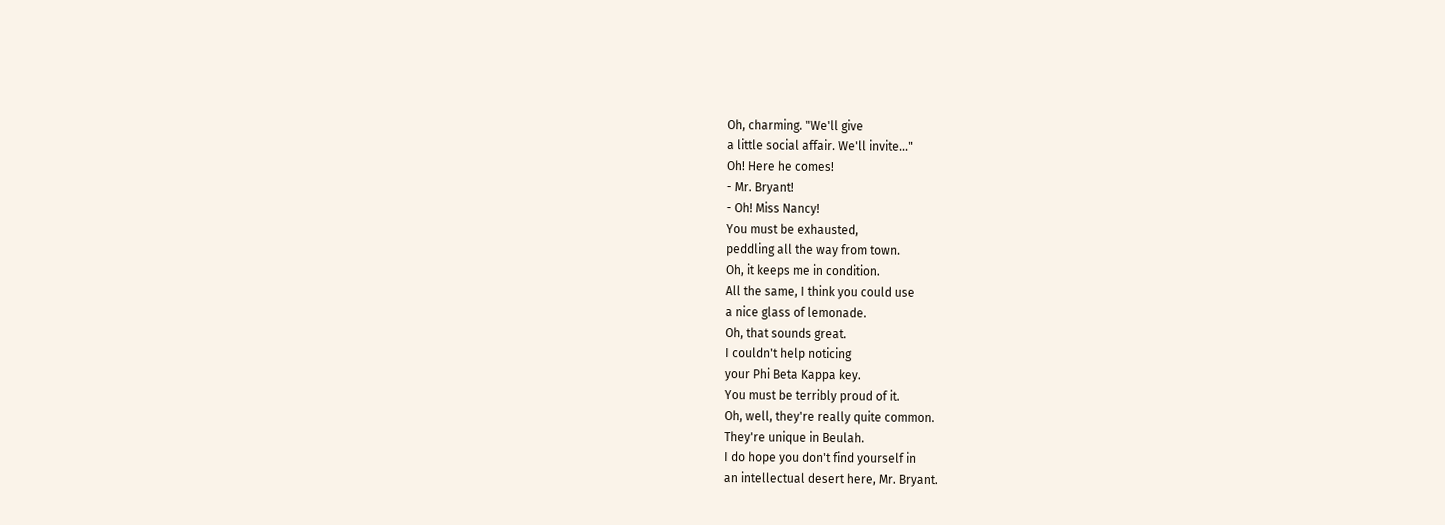Oh, charming. "We'll give
a little social affair. We'll invite..."
Oh! Here he comes!
- Mr. Bryant!
- Oh! Miss Nancy!
You must be exhausted,
peddling all the way from town.
Oh, it keeps me in condition.
All the same, I think you could use
a nice glass of lemonade.
Oh, that sounds great.
I couldn't help noticing
your Phi Beta Kappa key.
You must be terribly proud of it.
Oh, well, they're really quite common.
They're unique in Beulah.
I do hope you don't find yourself in
an intellectual desert here, Mr. Bryant.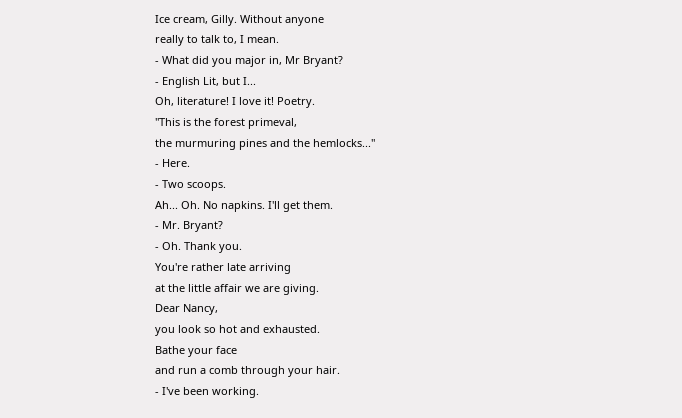Ice cream, Gilly. Without anyone
really to talk to, I mean.
- What did you major in, Mr Bryant?
- English Lit, but I...
Oh, literature! I love it! Poetry.
"This is the forest primeval,
the murmuring pines and the hemlocks..."
- Here.
- Two scoops.
Ah... Oh. No napkins. I'll get them.
- Mr. Bryant?
- Oh. Thank you.
You're rather late arriving
at the little affair we are giving.
Dear Nancy,
you look so hot and exhausted.
Bathe your face
and run a comb through your hair.
- I've been working.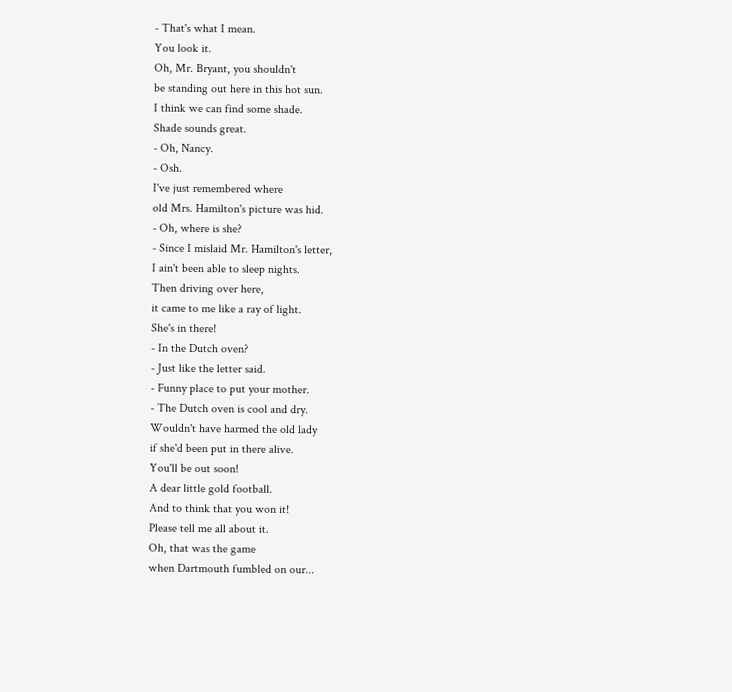- That's what I mean.
You look it.
Oh, Mr. Bryant, you shouldn't
be standing out here in this hot sun.
I think we can find some shade.
Shade sounds great.
- Oh, Nancy.
- Osh.
I've just remembered where
old Mrs. Hamilton's picture was hid.
- Oh, where is she?
- Since I mislaid Mr. Hamilton's letter,
I ain't been able to sleep nights.
Then driving over here,
it came to me like a ray of light.
She's in there!
- In the Dutch oven?
- Just like the letter said.
- Funny place to put your mother.
- The Dutch oven is cool and dry.
Wouldn't have harmed the old lady
if she'd been put in there alive.
You'll be out soon!
A dear little gold football.
And to think that you won it!
Please tell me all about it.
Oh, that was the game
when Dartmouth fumbled on our...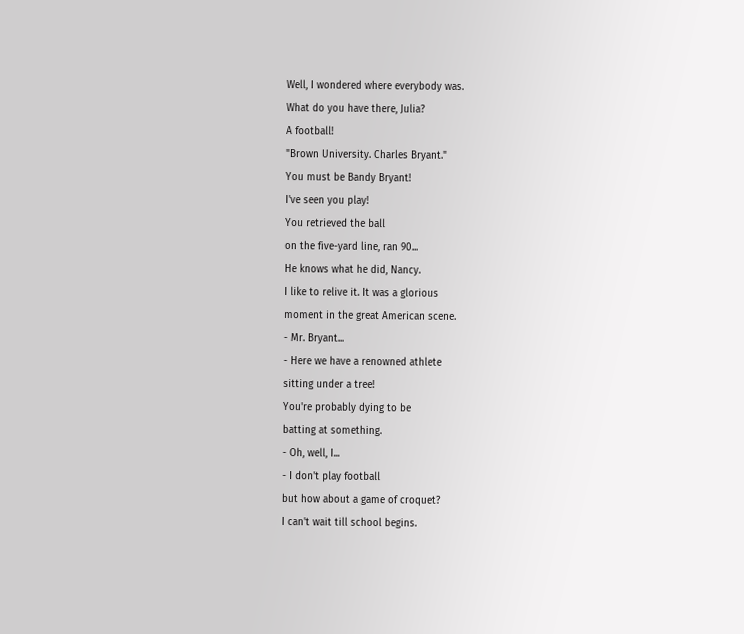Well, I wondered where everybody was.
What do you have there, Julia?
A football!
"Brown University. Charles Bryant."
You must be Bandy Bryant!
I've seen you play!
You retrieved the ball
on the five-yard line, ran 90...
He knows what he did, Nancy.
I like to relive it. It was a glorious
moment in the great American scene.
- Mr. Bryant...
- Here we have a renowned athlete
sitting under a tree!
You're probably dying to be
batting at something.
- Oh, well, I...
- I don't play football
but how about a game of croquet?
I can't wait till school begins.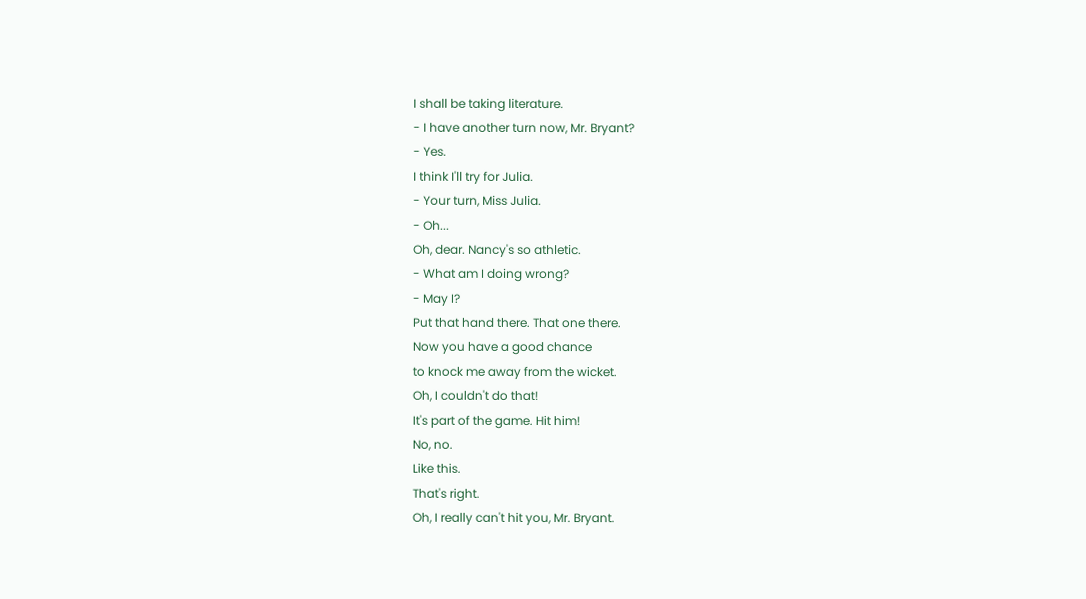I shall be taking literature.
- I have another turn now, Mr. Bryant?
- Yes.
I think I'll try for Julia.
- Your turn, Miss Julia.
- Oh...
Oh, dear. Nancy's so athletic.
- What am I doing wrong?
- May I?
Put that hand there. That one there.
Now you have a good chance
to knock me away from the wicket.
Oh, I couldn't do that!
It's part of the game. Hit him!
No, no.
Like this.
That's right.
Oh, I really can't hit you, Mr. Bryant.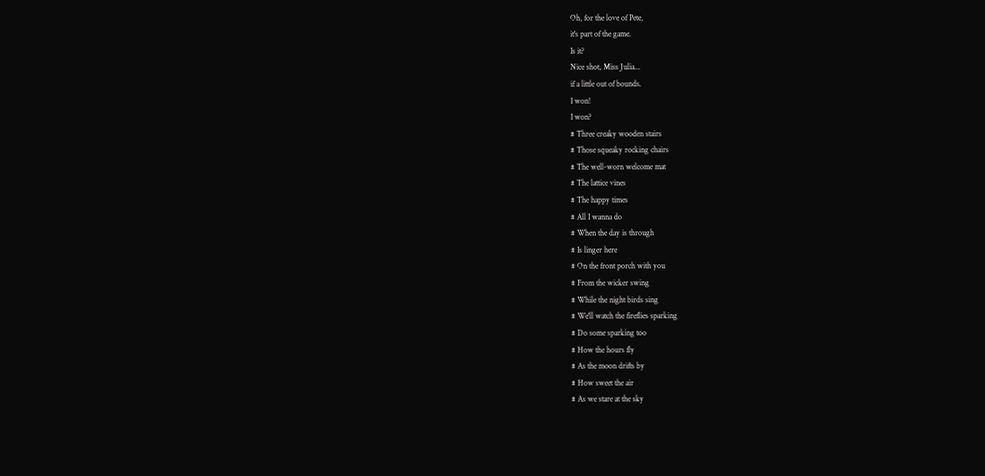Oh, for the love of Pete,
it's part of the game.
Is it?
Nice shot, Miss Julia...
if a little out of bounds.
I won!
I won?
# Three creaky wooden stairs
# Those squeaky rocking chairs
# The well-worn welcome mat
# The lattice vines
# The happy times
# All I wanna do
# When the day is through
# Is linger here
# On the front porch with you
# From the wicker swing
# While the night birds sing
# We'll watch the fireflies sparking
# Do some sparking too
# How the hours fly
# As the moon drifts by
# How sweet the air
# As we stare at the sky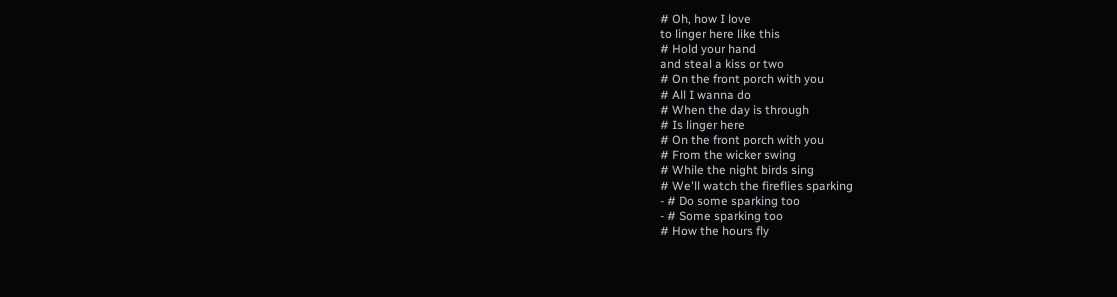# Oh, how I love
to linger here like this
# Hold your hand
and steal a kiss or two
# On the front porch with you
# All I wanna do
# When the day is through
# Is linger here
# On the front porch with you
# From the wicker swing
# While the night birds sing
# We'll watch the fireflies sparking
- # Do some sparking too
- # Some sparking too
# How the hours fly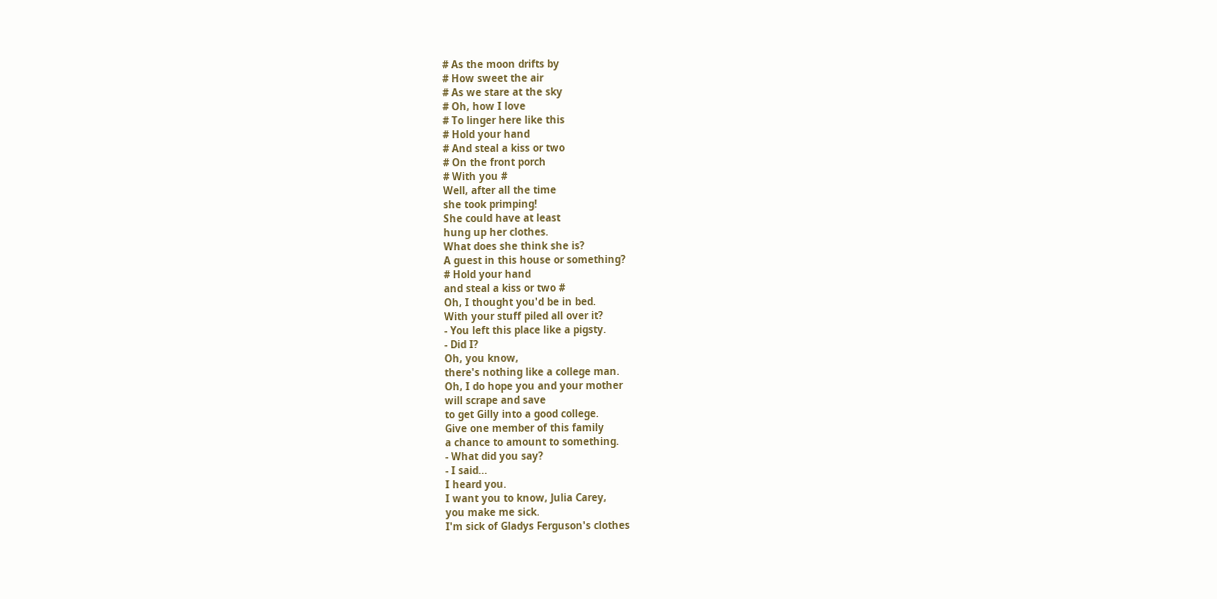# As the moon drifts by
# How sweet the air
# As we stare at the sky
# Oh, how I love
# To linger here like this
# Hold your hand
# And steal a kiss or two
# On the front porch
# With you #
Well, after all the time
she took primping!
She could have at least
hung up her clothes.
What does she think she is?
A guest in this house or something?
# Hold your hand
and steal a kiss or two #
Oh, I thought you'd be in bed.
With your stuff piled all over it?
- You left this place like a pigsty.
- Did I?
Oh, you know,
there's nothing like a college man.
Oh, I do hope you and your mother
will scrape and save
to get Gilly into a good college.
Give one member of this family
a chance to amount to something.
- What did you say?
- I said...
I heard you.
I want you to know, Julia Carey,
you make me sick.
I'm sick of Gladys Ferguson's clothes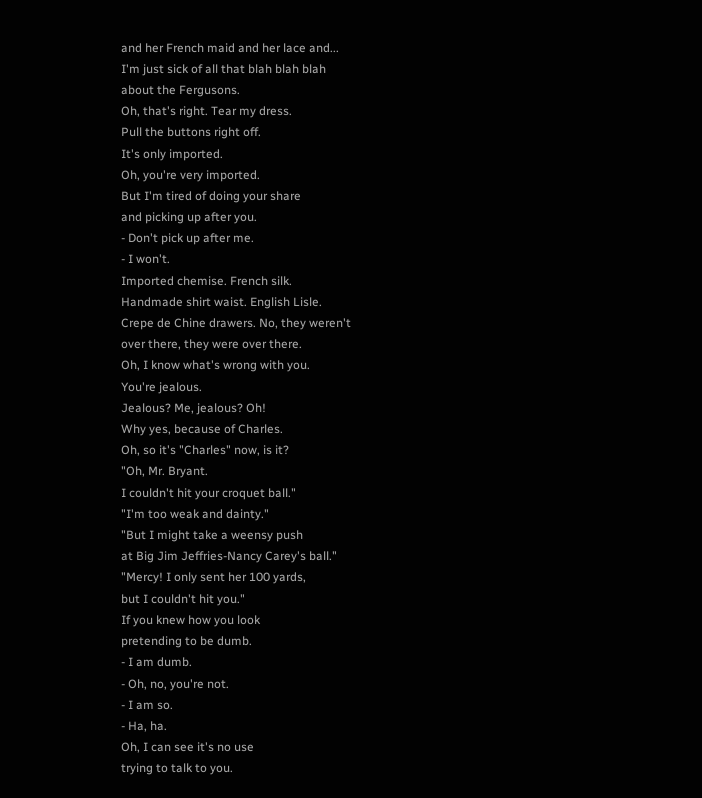and her French maid and her lace and...
I'm just sick of all that blah blah blah
about the Fergusons.
Oh, that's right. Tear my dress.
Pull the buttons right off.
It's only imported.
Oh, you're very imported.
But I'm tired of doing your share
and picking up after you.
- Don't pick up after me.
- I won't.
Imported chemise. French silk.
Handmade shirt waist. English Lisle.
Crepe de Chine drawers. No, they weren't
over there, they were over there.
Oh, I know what's wrong with you.
You're jealous.
Jealous? Me, jealous? Oh!
Why yes, because of Charles.
Oh, so it's "Charles" now, is it?
"Oh, Mr. Bryant.
I couldn't hit your croquet ball."
"I'm too weak and dainty."
"But I might take a weensy push
at Big Jim Jeffries-Nancy Carey's ball."
"Mercy! I only sent her 100 yards,
but I couldn't hit you."
If you knew how you look
pretending to be dumb.
- I am dumb.
- Oh, no, you're not.
- I am so.
- Ha, ha.
Oh, I can see it's no use
trying to talk to you.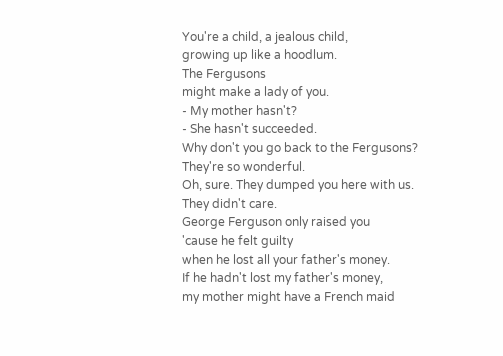You're a child, a jealous child,
growing up like a hoodlum.
The Fergusons
might make a lady of you.
- My mother hasn't?
- She hasn't succeeded.
Why don't you go back to the Fergusons?
They're so wonderful.
Oh, sure. They dumped you here with us.
They didn't care.
George Ferguson only raised you
'cause he felt guilty
when he lost all your father's money.
If he hadn't lost my father's money,
my mother might have a French maid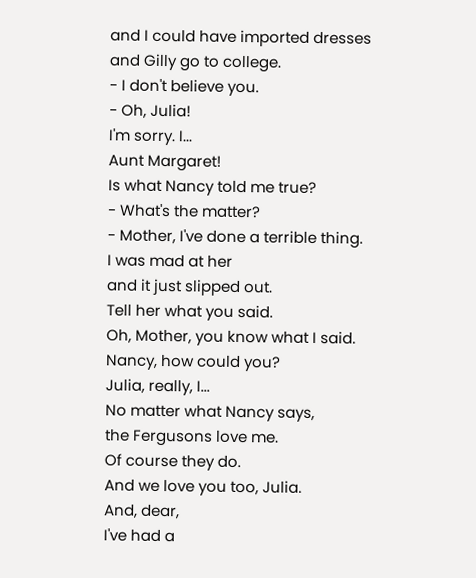and I could have imported dresses
and Gilly go to college.
- I don't believe you.
- Oh, Julia!
I'm sorry. I...
Aunt Margaret!
Is what Nancy told me true?
- What's the matter?
- Mother, I've done a terrible thing.
I was mad at her
and it just slipped out.
Tell her what you said.
Oh, Mother, you know what I said.
Nancy, how could you?
Julia, really, I...
No matter what Nancy says,
the Fergusons love me.
Of course they do.
And we love you too, Julia.
And, dear,
I've had a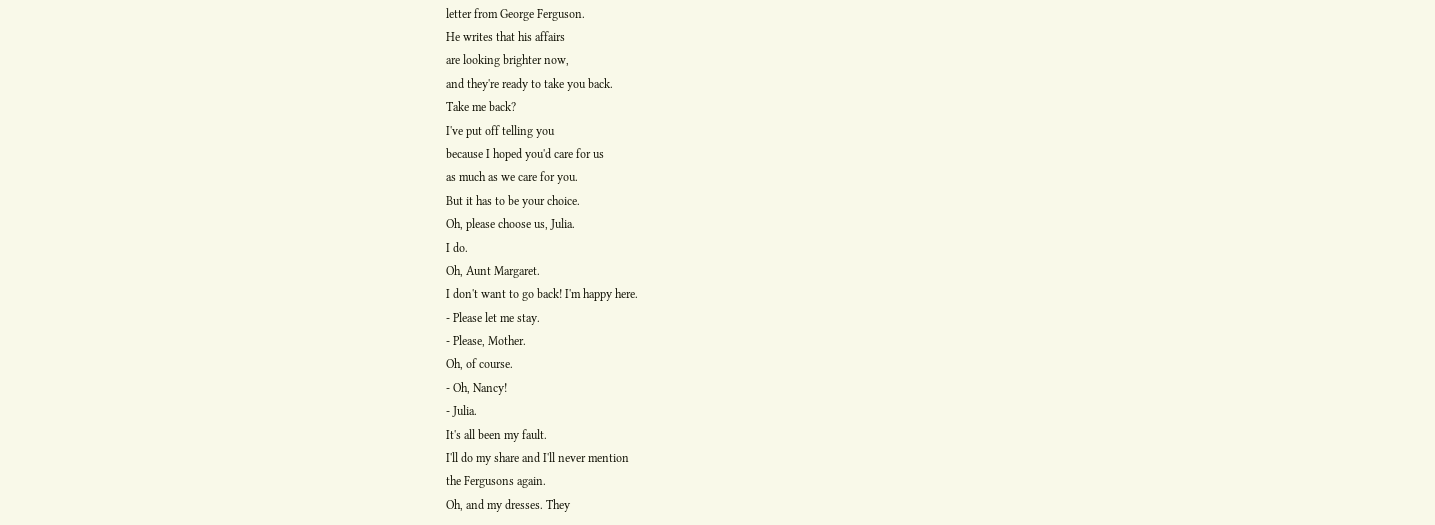letter from George Ferguson.
He writes that his affairs
are looking brighter now,
and they're ready to take you back.
Take me back?
I've put off telling you
because I hoped you'd care for us
as much as we care for you.
But it has to be your choice.
Oh, please choose us, Julia.
I do.
Oh, Aunt Margaret.
I don't want to go back! I'm happy here.
- Please let me stay.
- Please, Mother.
Oh, of course.
- Oh, Nancy!
- Julia.
It's all been my fault.
I'll do my share and I'll never mention
the Fergusons again.
Oh, and my dresses. They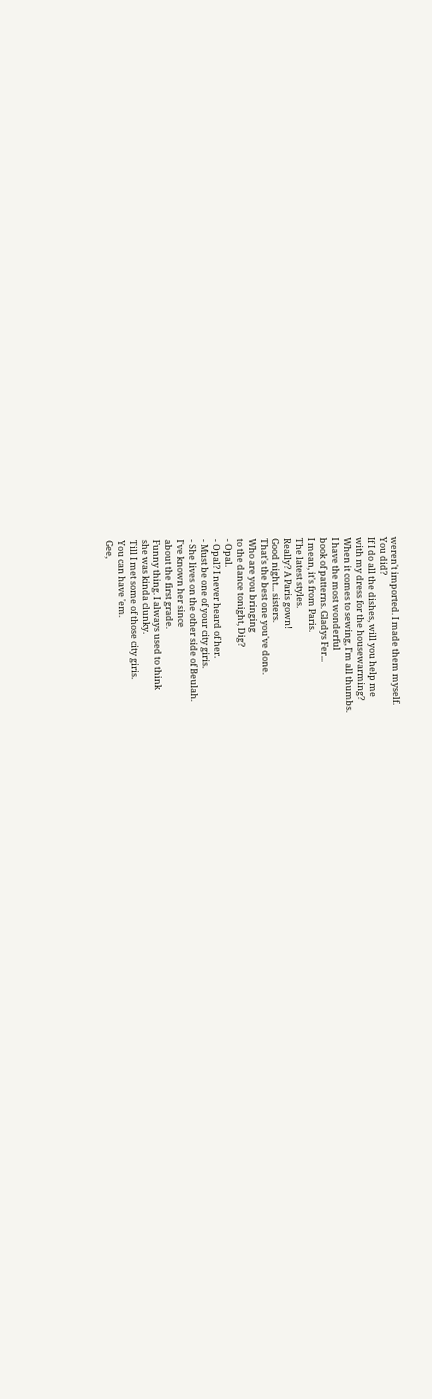weren't imported. I made them myself.
You did?
If I do all the dishes, will you help me
with my dress for the housewarming?
When it comes to sewing, I'm all thumbs.
I have the most wonderful
book of patterns. Gladys Fer...
I mean, it's from Paris.
The latest styles.
Really? A Paris gown!
Good night... sisters.
That's the best one you've done.
Who are you bringing
to the dance tonight, Dig?
- Opal.
- Opal? I never heard of her.
- Must be one of your city giris.
- She lives on the other side of Beulah.
I've known her since
about the first grade.
Funny thing. I always used to think
she was kinda clunky.
Till I met some of those city giris.
You can have 'em.
Gee,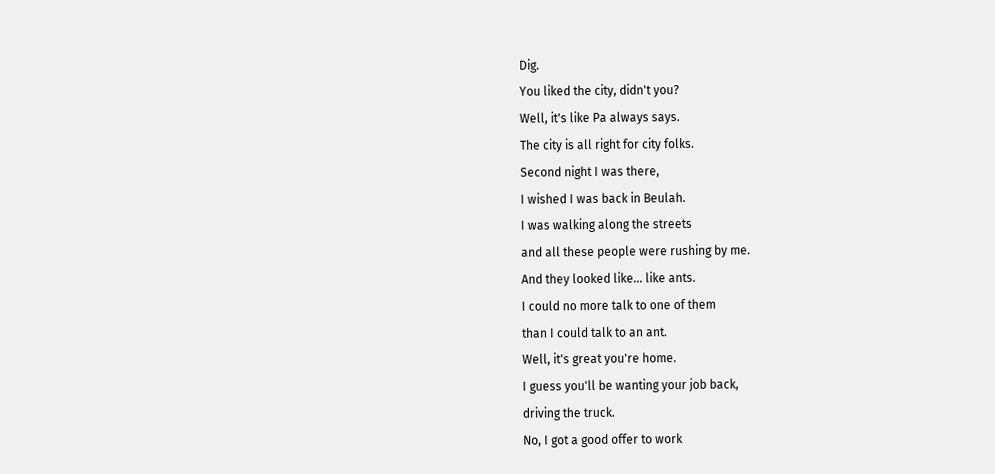Dig.
You liked the city, didn't you?
Well, it's like Pa always says.
The city is all right for city folks.
Second night I was there,
I wished I was back in Beulah.
I was walking along the streets
and all these people were rushing by me.
And they looked like... like ants.
I could no more talk to one of them
than I could talk to an ant.
Well, it's great you're home.
I guess you'll be wanting your job back,
driving the truck.
No, I got a good offer to work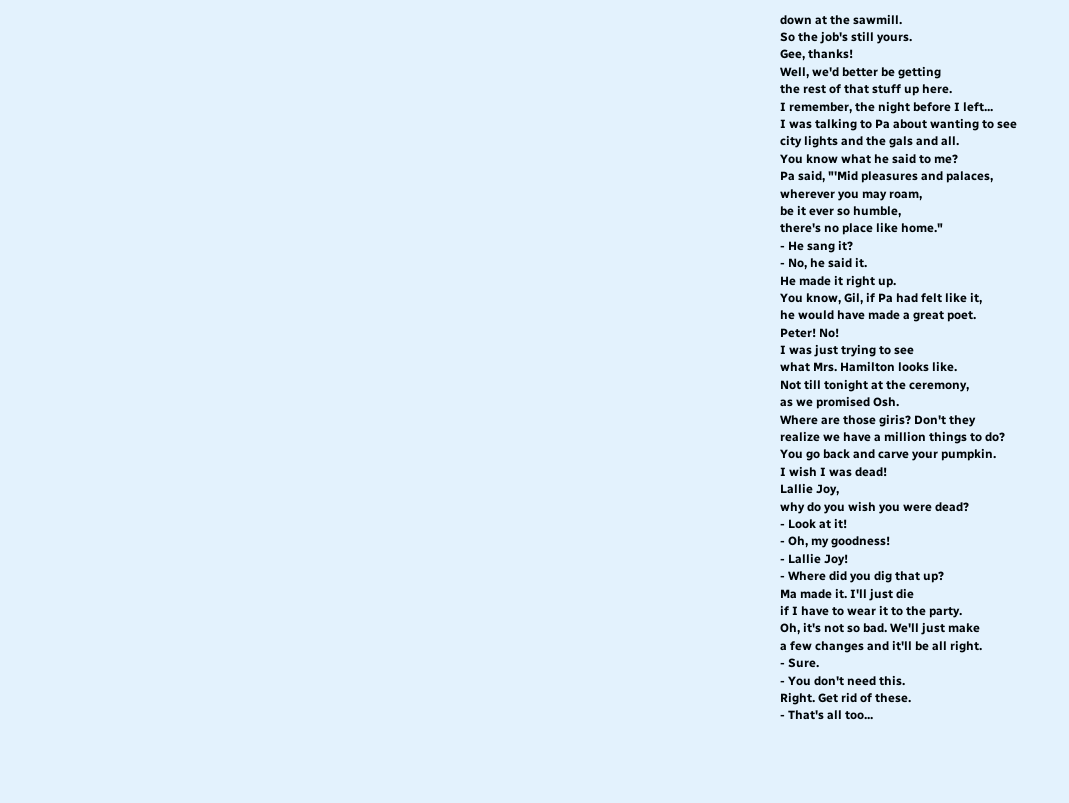down at the sawmill.
So the job's still yours.
Gee, thanks!
Well, we'd better be getting
the rest of that stuff up here.
I remember, the night before I left...
I was talking to Pa about wanting to see
city lights and the gals and all.
You know what he said to me?
Pa said, "'Mid pleasures and palaces,
wherever you may roam,
be it ever so humble,
there's no place like home."
- He sang it?
- No, he said it.
He made it right up.
You know, Gil, if Pa had felt like it,
he would have made a great poet.
Peter! No!
I was just trying to see
what Mrs. Hamilton looks like.
Not till tonight at the ceremony,
as we promised Osh.
Where are those giris? Don't they
realize we have a million things to do?
You go back and carve your pumpkin.
I wish I was dead!
Lallie Joy,
why do you wish you were dead?
- Look at it!
- Oh, my goodness!
- Lallie Joy!
- Where did you dig that up?
Ma made it. I'll just die
if I have to wear it to the party.
Oh, it's not so bad. We'll just make
a few changes and it'll be all right.
- Sure.
- You don't need this.
Right. Get rid of these.
- That's all too...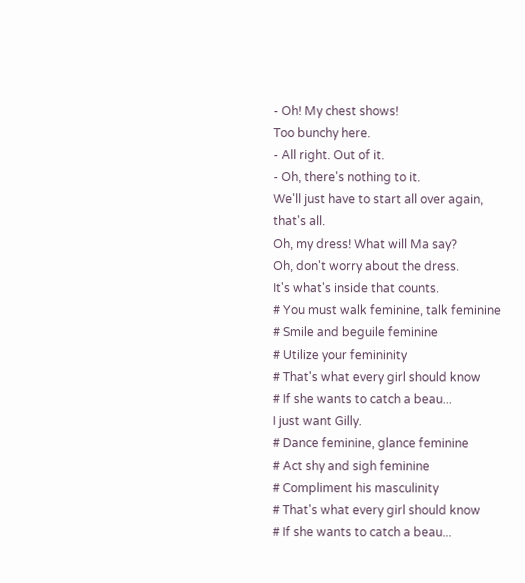- Oh! My chest shows!
Too bunchy here.
- All right. Out of it.
- Oh, there's nothing to it.
We'll just have to start all over again,
that's all.
Oh, my dress! What will Ma say?
Oh, don't worry about the dress.
It's what's inside that counts.
# You must walk feminine, talk feminine
# Smile and beguile feminine
# Utilize your femininity
# That's what every girl should know
# If she wants to catch a beau...
I just want Gilly.
# Dance feminine, glance feminine
# Act shy and sigh feminine
# Compliment his masculinity
# That's what every girl should know
# If she wants to catch a beau...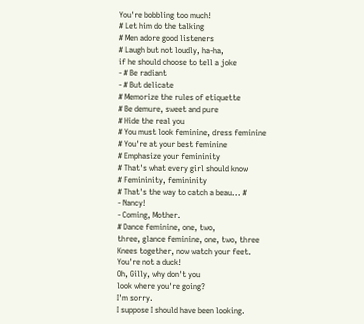You're bobbling too much!
# Let him do the talking
# Men adore good listeners
# Laugh but not loudly, ha-ha,
if he should choose to tell a joke
- # Be radiant
- # But delicate
# Memorize the rules of etiquette
# Be demure, sweet and pure
# Hide the real you
# You must look feminine, dress feminine
# You're at your best feminine
# Emphasize your femininity
# That's what every girl should know
# Femininity, femininity
# That's the way to catch a beau... #
- Nancy!
- Coming, Mother.
# Dance feminine, one, two,
three, glance feminine, one, two, three
Knees together, now watch your feet.
You're not a duck!
Oh, Gilly, why don't you
look where you're going?
I'm sorry.
I suppose I should have been looking.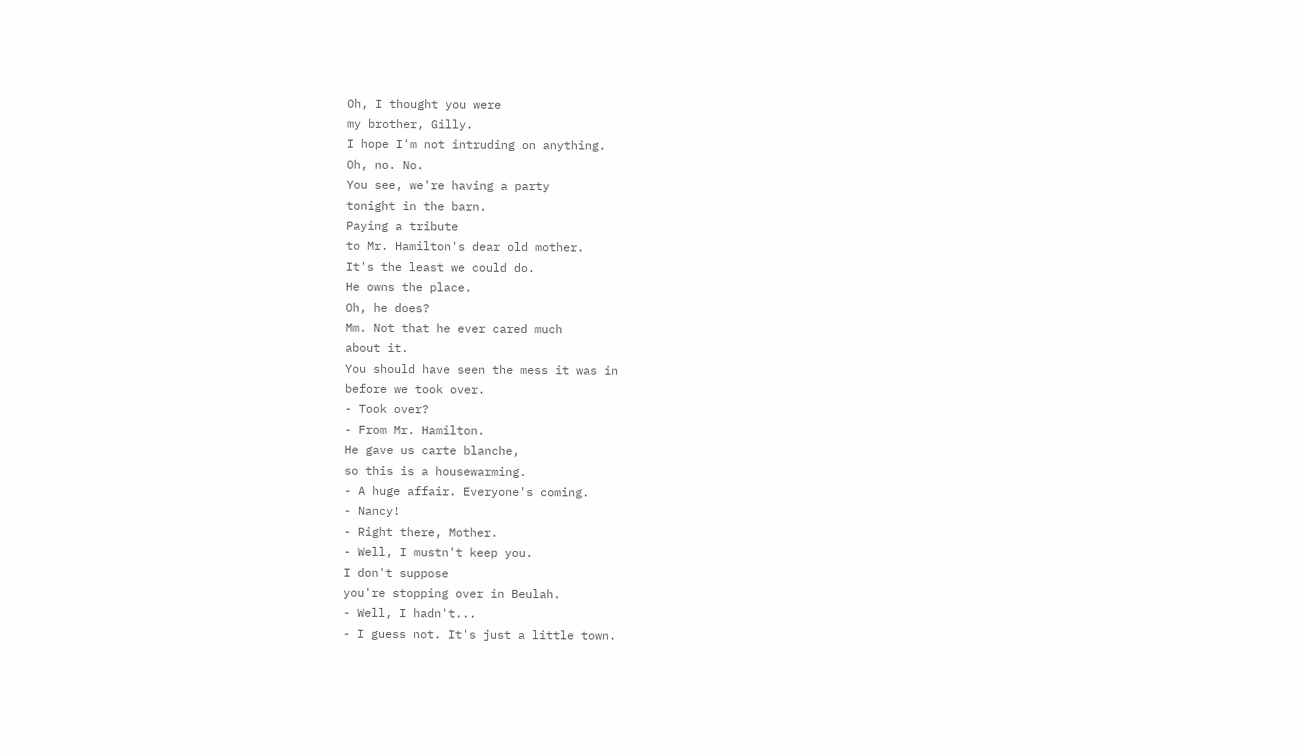Oh, I thought you were
my brother, Gilly.
I hope I'm not intruding on anything.
Oh, no. No.
You see, we're having a party
tonight in the barn.
Paying a tribute
to Mr. Hamilton's dear old mother.
It's the least we could do.
He owns the place.
Oh, he does?
Mm. Not that he ever cared much
about it.
You should have seen the mess it was in
before we took over.
- Took over?
- From Mr. Hamilton.
He gave us carte blanche,
so this is a housewarming.
- A huge affair. Everyone's coming.
- Nancy!
- Right there, Mother.
- Well, I mustn't keep you.
I don't suppose
you're stopping over in Beulah.
- Well, I hadn't...
- I guess not. It's just a little town.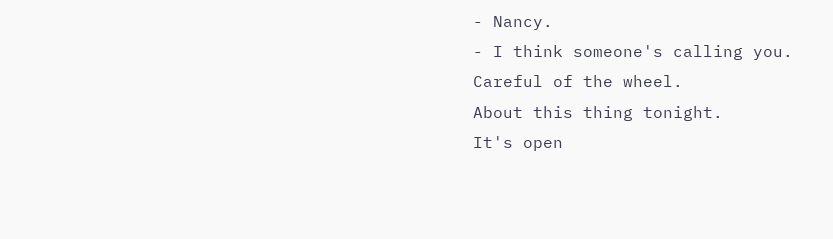- Nancy.
- I think someone's calling you.
Careful of the wheel.
About this thing tonight.
It's open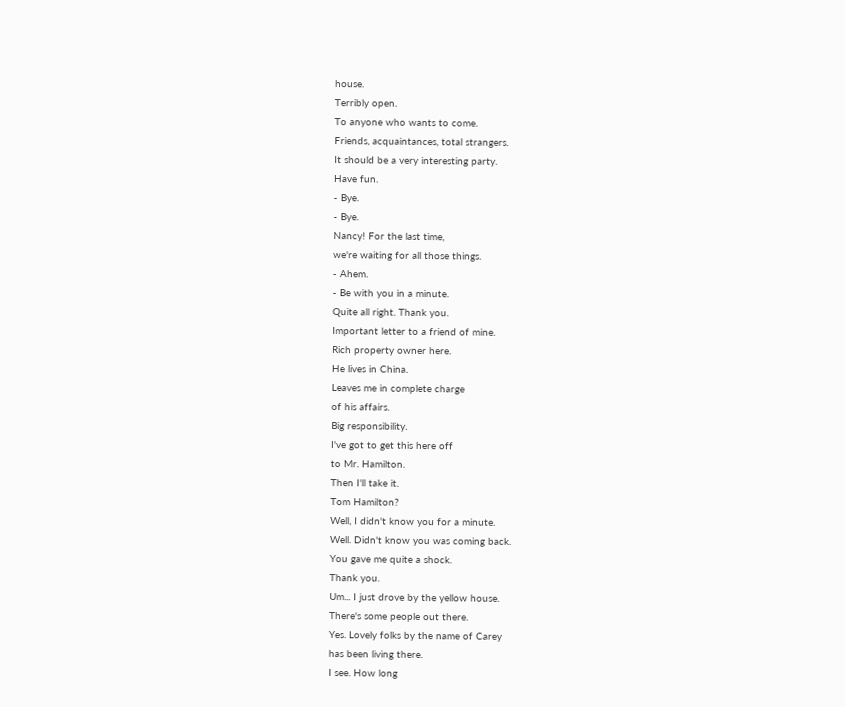house.
Terribly open.
To anyone who wants to come.
Friends, acquaintances, total strangers.
It should be a very interesting party.
Have fun.
- Bye.
- Bye.
Nancy! For the last time,
we're waiting for all those things.
- Ahem.
- Be with you in a minute.
Quite all right. Thank you.
Important letter to a friend of mine.
Rich property owner here.
He lives in China.
Leaves me in complete charge
of his affairs.
Big responsibility.
I've got to get this here off
to Mr. Hamilton.
Then I'll take it.
Tom Hamilton?
Well, I didn't know you for a minute.
Well. Didn't know you was coming back.
You gave me quite a shock.
Thank you.
Um... I just drove by the yellow house.
There's some people out there.
Yes. Lovely folks by the name of Carey
has been living there.
I see. How long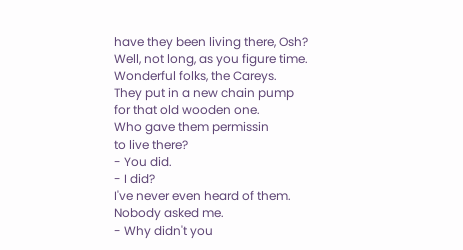have they been living there, Osh?
Well, not long, as you figure time.
Wonderful folks, the Careys.
They put in a new chain pump
for that old wooden one.
Who gave them permissin
to live there?
- You did.
- I did?
I've never even heard of them.
Nobody asked me.
- Why didn't you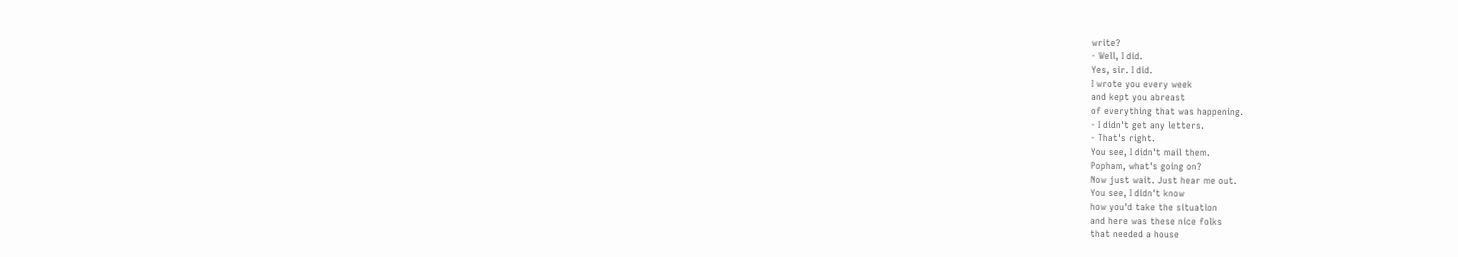write?
- Well, I did.
Yes, sir. I did.
I wrote you every week
and kept you abreast
of everything that was happening.
- I didn't get any letters.
- That's right.
You see, I didn't mail them.
Popham, what's going on?
Now just wait. Just hear me out.
You see, I didn't know
how you'd take the situation
and here was these nice folks
that needed a house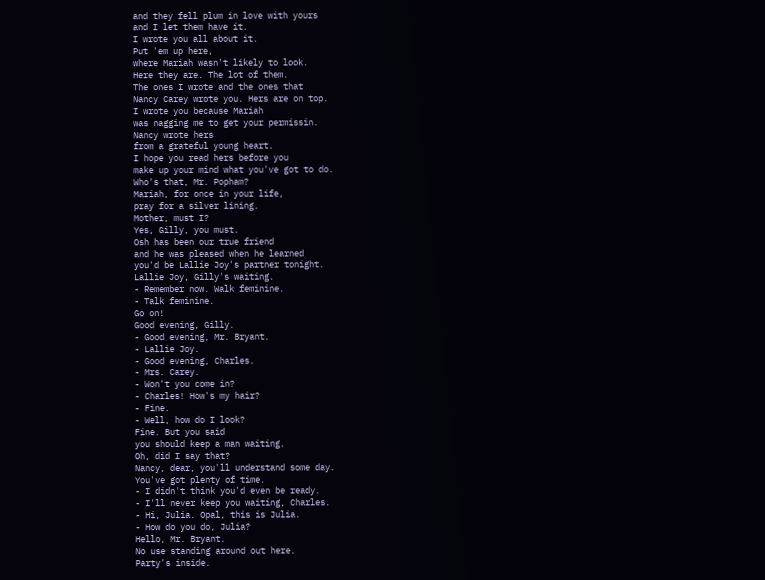and they fell plum in love with yours
and I let them have it.
I wrote you all about it.
Put 'em up here,
where Mariah wasn't likely to look.
Here they are. The lot of them.
The ones I wrote and the ones that
Nancy Carey wrote you. Hers are on top.
I wrote you because Mariah
was nagging me to get your permissin.
Nancy wrote hers
from a grateful young heart.
I hope you read hers before you
make up your mind what you've got to do.
Who's that, Mr. Popham?
Mariah, for once in your life,
pray for a silver lining.
Mother, must I?
Yes, Gilly, you must.
Osh has been our true friend
and he was pleased when he learned
you'd be Lallie Joy's partner tonight.
Lallie Joy, Gilly's waiting.
- Remember now. Walk feminine.
- Talk feminine.
Go on!
Good evening, Gilly.
- Good evening, Mr. Bryant.
- Lallie Joy.
- Good evening, Charles.
- Mrs. Carey.
- Won't you come in?
- Charles! How's my hair?
- Fine.
- Well, how do I look?
Fine. But you said
you should keep a man waiting.
Oh, did I say that?
Nancy, dear, you'll understand some day.
You've got plenty of time.
- I didn't think you'd even be ready.
- I'll never keep you waiting, Charles.
- Hi, Julia. Opal, this is Julia.
- How do you do, Julia?
Hello, Mr. Bryant.
No use standing around out here.
Party's inside.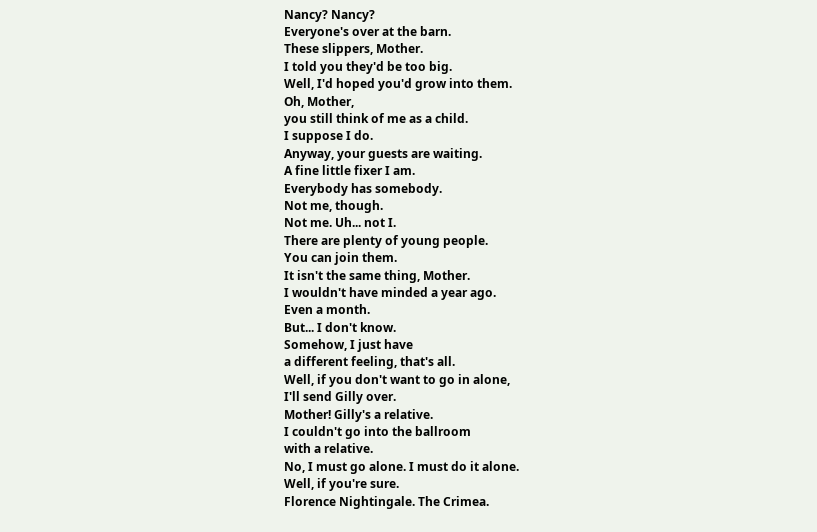Nancy? Nancy?
Everyone's over at the barn.
These slippers, Mother.
I told you they'd be too big.
Well, I'd hoped you'd grow into them.
Oh, Mother,
you still think of me as a child.
I suppose I do.
Anyway, your guests are waiting.
A fine little fixer I am.
Everybody has somebody.
Not me, though.
Not me. Uh... not I.
There are plenty of young people.
You can join them.
It isn't the same thing, Mother.
I wouldn't have minded a year ago.
Even a month.
But... I don't know.
Somehow, I just have
a different feeling, that's all.
Well, if you don't want to go in alone,
I'll send Gilly over.
Mother! Gilly's a relative.
I couldn't go into the ballroom
with a relative.
No, I must go alone. I must do it alone.
Well, if you're sure.
Florence Nightingale. The Crimea.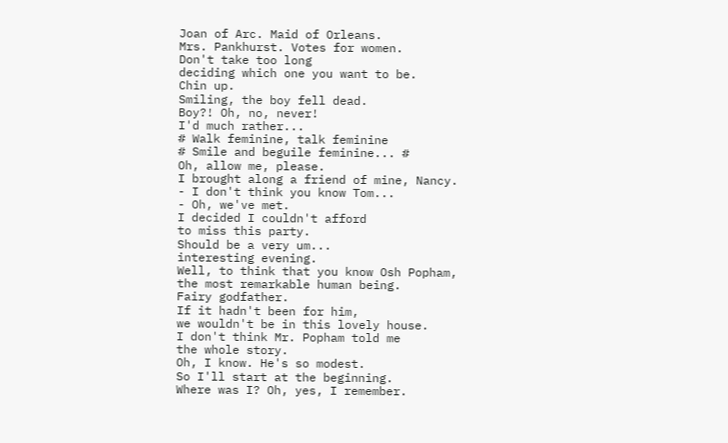Joan of Arc. Maid of Orleans.
Mrs. Pankhurst. Votes for women.
Don't take too long
deciding which one you want to be.
Chin up.
Smiling, the boy fell dead.
Boy?! Oh, no, never!
I'd much rather...
# Walk feminine, talk feminine
# Smile and beguile feminine... #
Oh, allow me, please.
I brought along a friend of mine, Nancy.
- I don't think you know Tom...
- Oh, we've met.
I decided I couldn't afford
to miss this party.
Should be a very um...
interesting evening.
Well, to think that you know Osh Popham,
the most remarkable human being.
Fairy godfather.
If it hadn't been for him,
we wouldn't be in this lovely house.
I don't think Mr. Popham told me
the whole story.
Oh, I know. He's so modest.
So I'll start at the beginning.
Where was I? Oh, yes, I remember.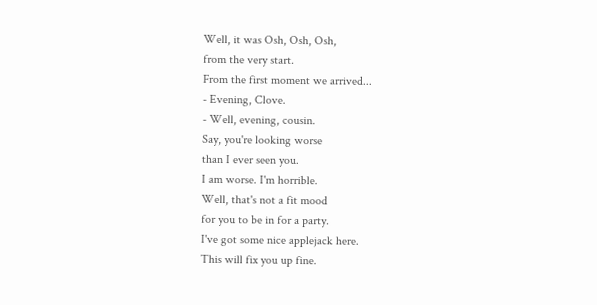Well, it was Osh, Osh, Osh,
from the very start.
From the first moment we arrived...
- Evening, Clove.
- Well, evening, cousin.
Say, you're looking worse
than I ever seen you.
I am worse. I'm horrible.
Well, that's not a fit mood
for you to be in for a party.
I've got some nice applejack here.
This will fix you up fine.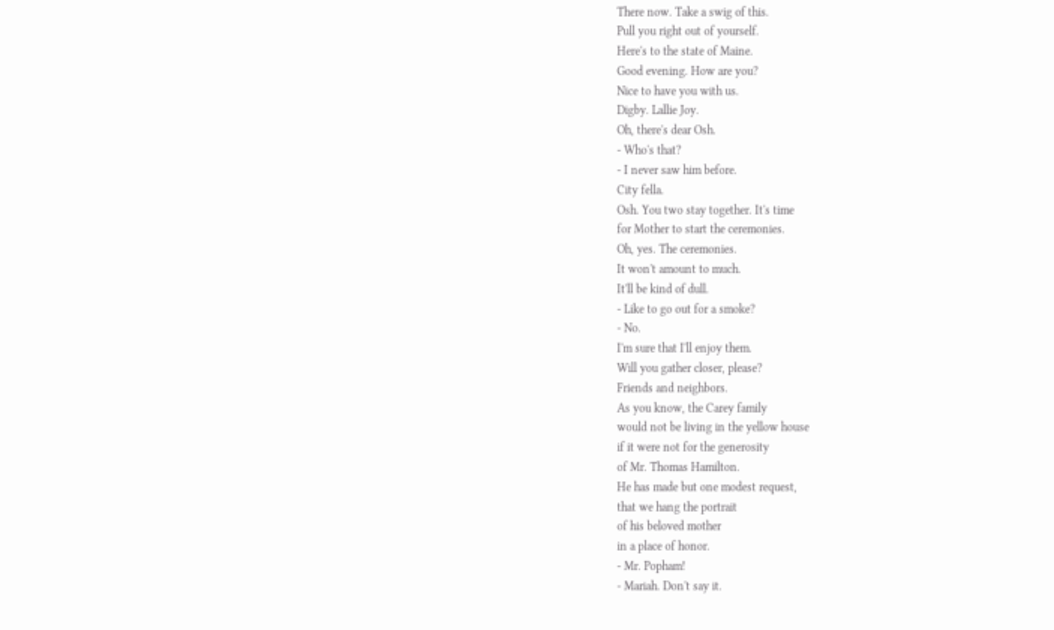There now. Take a swig of this.
Pull you right out of yourself.
Here's to the state of Maine.
Good evening. How are you?
Nice to have you with us.
Digby. Lallie Joy.
Oh, there's dear Osh.
- Who's that?
- I never saw him before.
City fella.
Osh. You two stay together. It's time
for Mother to start the ceremonies.
Oh, yes. The ceremonies.
It won't amount to much.
It'll be kind of dull.
- Like to go out for a smoke?
- No.
I'm sure that I'll enjoy them.
Will you gather closer, please?
Friends and neighbors.
As you know, the Carey family
would not be living in the yellow house
if it were not for the generosity
of Mr. Thomas Hamilton.
He has made but one modest request,
that we hang the portrait
of his beloved mother
in a place of honor.
- Mr. Popham!
- Mariah. Don't say it.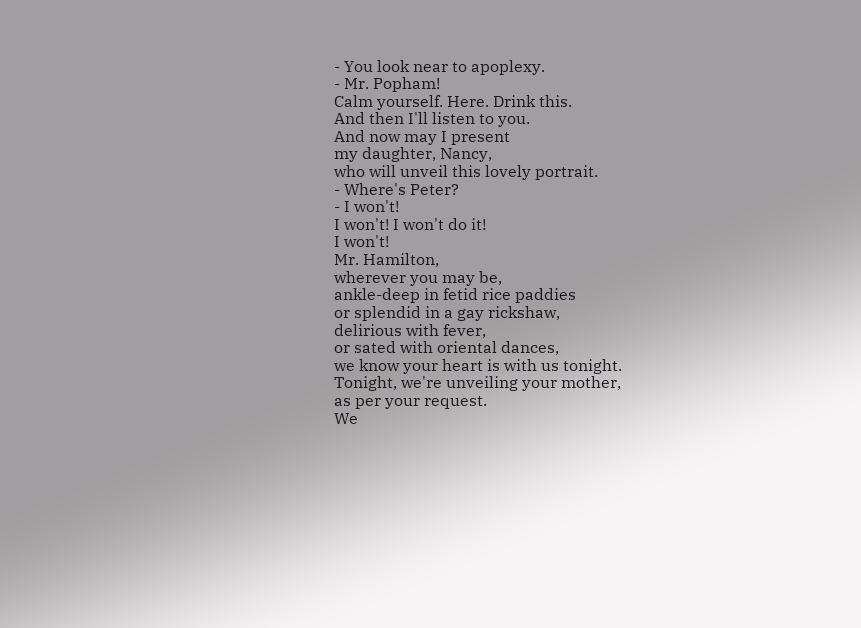- You look near to apoplexy.
- Mr. Popham!
Calm yourself. Here. Drink this.
And then I'll listen to you.
And now may I present
my daughter, Nancy,
who will unveil this lovely portrait.
- Where's Peter?
- I won't!
I won't! I won't do it!
I won't!
Mr. Hamilton,
wherever you may be,
ankle-deep in fetid rice paddies
or splendid in a gay rickshaw,
delirious with fever,
or sated with oriental dances,
we know your heart is with us tonight.
Tonight, we're unveiling your mother,
as per your request.
We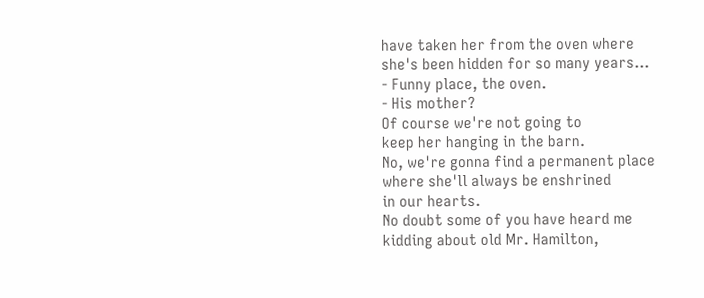have taken her from the oven where
she's been hidden for so many years...
- Funny place, the oven.
- His mother?
Of course we're not going to
keep her hanging in the barn.
No, we're gonna find a permanent place
where she'll always be enshrined
in our hearts.
No doubt some of you have heard me
kidding about old Mr. Hamilton,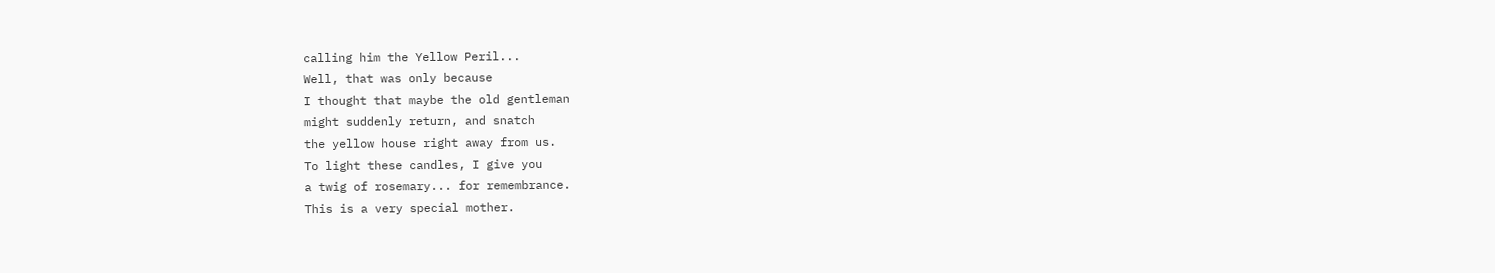calling him the Yellow Peril...
Well, that was only because
I thought that maybe the old gentleman
might suddenly return, and snatch
the yellow house right away from us.
To light these candles, I give you
a twig of rosemary... for remembrance.
This is a very special mother.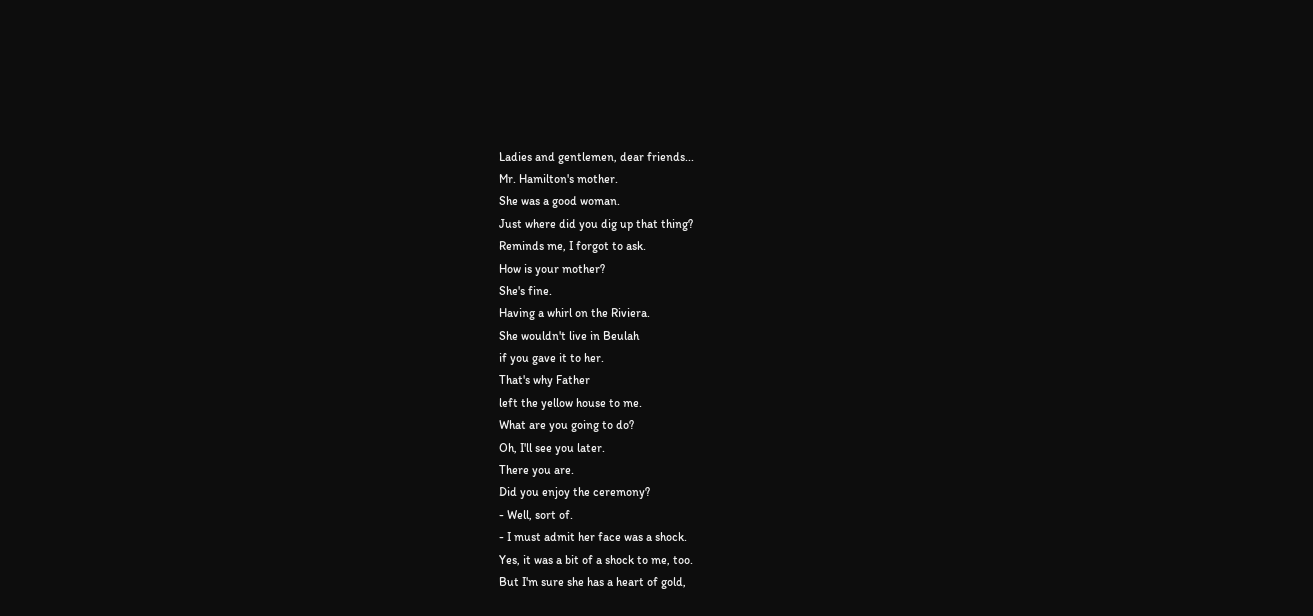Ladies and gentlemen, dear friends...
Mr. Hamilton's mother.
She was a good woman.
Just where did you dig up that thing?
Reminds me, I forgot to ask.
How is your mother?
She's fine.
Having a whirl on the Riviera.
She wouldn't live in Beulah
if you gave it to her.
That's why Father
left the yellow house to me.
What are you going to do?
Oh, I'll see you later.
There you are.
Did you enjoy the ceremony?
- Well, sort of.
- I must admit her face was a shock.
Yes, it was a bit of a shock to me, too.
But I'm sure she has a heart of gold,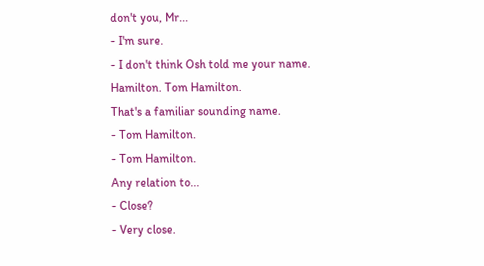don't you, Mr...
- I'm sure.
- I don't think Osh told me your name.
Hamilton. Tom Hamilton.
That's a familiar sounding name.
- Tom Hamilton.
- Tom Hamilton.
Any relation to...
- Close?
- Very close.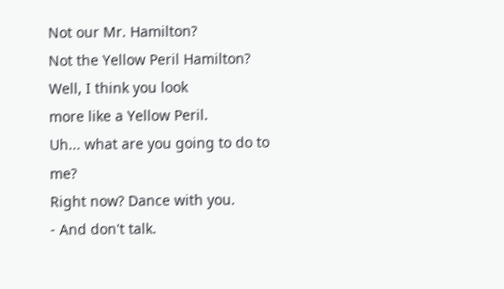Not our Mr. Hamilton?
Not the Yellow Peril Hamilton?
Well, I think you look
more like a Yellow Peril.
Uh... what are you going to do to me?
Right now? Dance with you.
- And don't talk.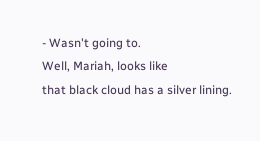- Wasn't going to.
Well, Mariah, looks like
that black cloud has a silver lining.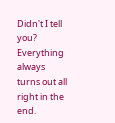Didn't I tell you? Everything
always turns out all right in the end.